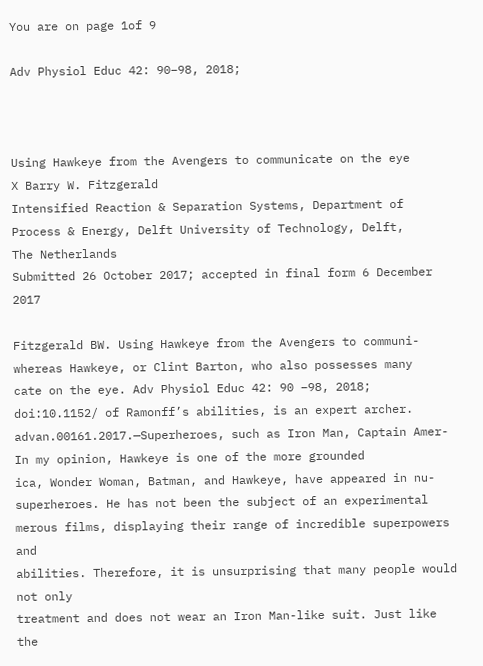You are on page 1of 9

Adv Physiol Educ 42: 90–98, 2018;



Using Hawkeye from the Avengers to communicate on the eye
X Barry W. Fitzgerald
Intensified Reaction & Separation Systems, Department of Process & Energy, Delft University of Technology, Delft,
The Netherlands
Submitted 26 October 2017; accepted in final form 6 December 2017

Fitzgerald BW. Using Hawkeye from the Avengers to communi- whereas Hawkeye, or Clint Barton, who also possesses many
cate on the eye. Adv Physiol Educ 42: 90 –98, 2018; doi:10.1152/ of Ramonff’s abilities, is an expert archer.
advan.00161.2017.—Superheroes, such as Iron Man, Captain Amer- In my opinion, Hawkeye is one of the more grounded
ica, Wonder Woman, Batman, and Hawkeye, have appeared in nu- superheroes. He has not been the subject of an experimental
merous films, displaying their range of incredible superpowers and
abilities. Therefore, it is unsurprising that many people would not only
treatment and does not wear an Iron Man-like suit. Just like the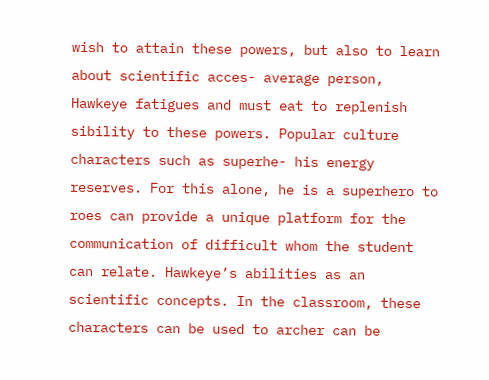wish to attain these powers, but also to learn about scientific acces- average person, Hawkeye fatigues and must eat to replenish
sibility to these powers. Popular culture characters such as superhe- his energy reserves. For this alone, he is a superhero to
roes can provide a unique platform for the communication of difficult whom the student can relate. Hawkeye’s abilities as an
scientific concepts. In the classroom, these characters can be used to archer can be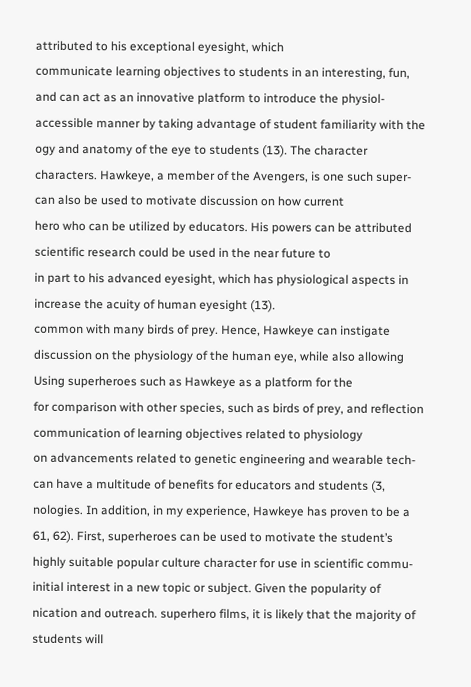attributed to his exceptional eyesight, which
communicate learning objectives to students in an interesting, fun, and can act as an innovative platform to introduce the physiol-
accessible manner by taking advantage of student familiarity with the ogy and anatomy of the eye to students (13). The character
characters. Hawkeye, a member of the Avengers, is one such super- can also be used to motivate discussion on how current
hero who can be utilized by educators. His powers can be attributed scientific research could be used in the near future to
in part to his advanced eyesight, which has physiological aspects in increase the acuity of human eyesight (13).
common with many birds of prey. Hence, Hawkeye can instigate
discussion on the physiology of the human eye, while also allowing
Using superheroes such as Hawkeye as a platform for the
for comparison with other species, such as birds of prey, and reflection communication of learning objectives related to physiology
on advancements related to genetic engineering and wearable tech- can have a multitude of benefits for educators and students (3,
nologies. In addition, in my experience, Hawkeye has proven to be a 61, 62). First, superheroes can be used to motivate the student’s
highly suitable popular culture character for use in scientific commu- initial interest in a new topic or subject. Given the popularity of
nication and outreach. superhero films, it is likely that the majority of students will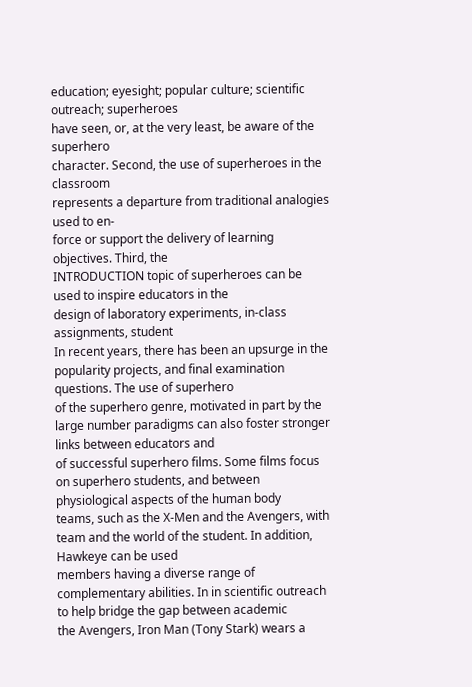education; eyesight; popular culture; scientific outreach; superheroes
have seen, or, at the very least, be aware of the superhero
character. Second, the use of superheroes in the classroom
represents a departure from traditional analogies used to en-
force or support the delivery of learning objectives. Third, the
INTRODUCTION topic of superheroes can be used to inspire educators in the
design of laboratory experiments, in-class assignments, student
In recent years, there has been an upsurge in the popularity projects, and final examination questions. The use of superhero
of the superhero genre, motivated in part by the large number paradigms can also foster stronger links between educators and
of successful superhero films. Some films focus on superhero students, and between physiological aspects of the human body
teams, such as the X-Men and the Avengers, with team and the world of the student. In addition, Hawkeye can be used
members having a diverse range of complementary abilities. In in scientific outreach to help bridge the gap between academic
the Avengers, Iron Man (Tony Stark) wears a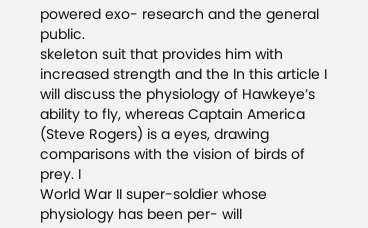powered exo- research and the general public.
skeleton suit that provides him with increased strength and the In this article I will discuss the physiology of Hawkeye’s
ability to fly, whereas Captain America (Steve Rogers) is a eyes, drawing comparisons with the vision of birds of prey. I
World War II super-soldier whose physiology has been per- will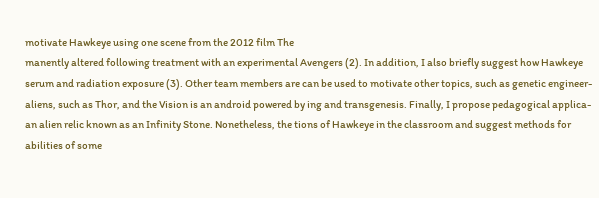motivate Hawkeye using one scene from the 2012 film The
manently altered following treatment with an experimental Avengers (2). In addition, I also briefly suggest how Hawkeye
serum and radiation exposure (3). Other team members are can be used to motivate other topics, such as genetic engineer-
aliens, such as Thor, and the Vision is an android powered by ing and transgenesis. Finally, I propose pedagogical applica-
an alien relic known as an Infinity Stone. Nonetheless, the tions of Hawkeye in the classroom and suggest methods for
abilities of some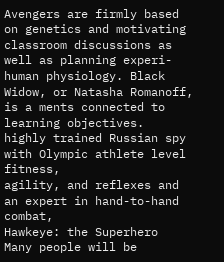Avengers are firmly based on genetics and motivating classroom discussions as well as planning experi-
human physiology. Black Widow, or Natasha Romanoff, is a ments connected to learning objectives.
highly trained Russian spy with Olympic athlete level fitness,
agility, and reflexes and an expert in hand-to-hand combat,
Hawkeye: the Superhero
Many people will be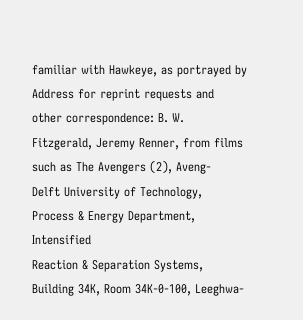familiar with Hawkeye, as portrayed by
Address for reprint requests and other correspondence: B. W. Fitzgerald, Jeremy Renner, from films such as The Avengers (2), Aveng-
Delft University of Technology, Process & Energy Department, Intensified
Reaction & Separation Systems, Building 34K, Room 34K-0-100, Leeghwa-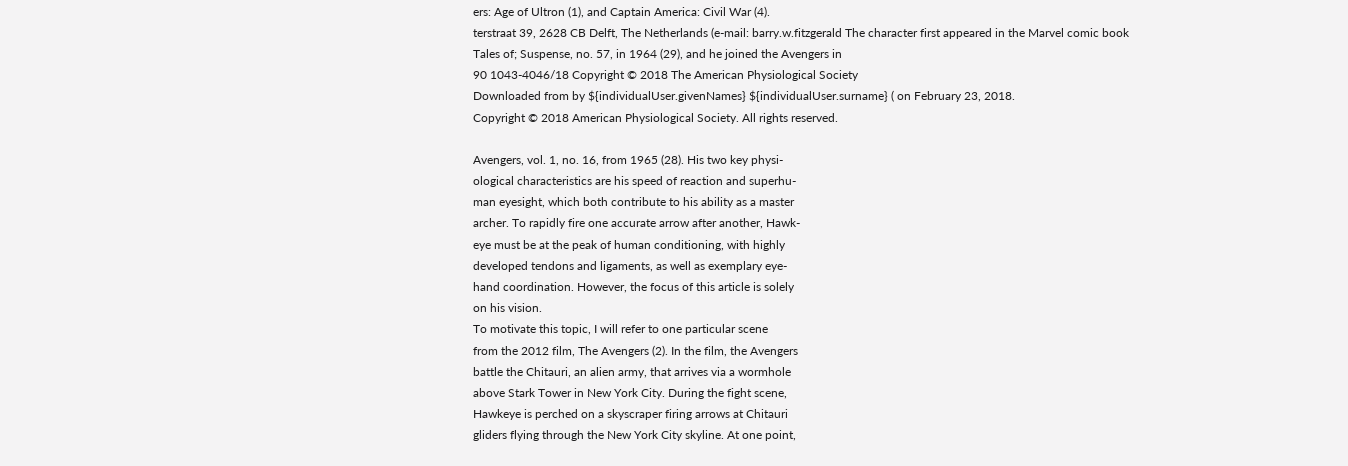ers: Age of Ultron (1), and Captain America: Civil War (4).
terstraat 39, 2628 CB Delft, The Netherlands (e-mail: barry.w.fitzgerald The character first appeared in the Marvel comic book Tales of; Suspense, no. 57, in 1964 (29), and he joined the Avengers in
90 1043-4046/18 Copyright © 2018 The American Physiological Society
Downloaded from by ${individualUser.givenNames} ${individualUser.surname} ( on February 23, 2018.
Copyright © 2018 American Physiological Society. All rights reserved.

Avengers, vol. 1, no. 16, from 1965 (28). His two key physi-
ological characteristics are his speed of reaction and superhu-
man eyesight, which both contribute to his ability as a master
archer. To rapidly fire one accurate arrow after another, Hawk-
eye must be at the peak of human conditioning, with highly
developed tendons and ligaments, as well as exemplary eye-
hand coordination. However, the focus of this article is solely
on his vision.
To motivate this topic, I will refer to one particular scene
from the 2012 film, The Avengers (2). In the film, the Avengers
battle the Chitauri, an alien army, that arrives via a wormhole
above Stark Tower in New York City. During the fight scene,
Hawkeye is perched on a skyscraper firing arrows at Chitauri
gliders flying through the New York City skyline. At one point,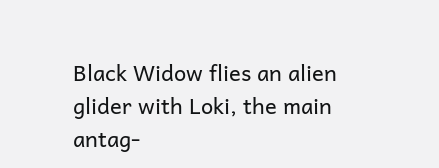Black Widow flies an alien glider with Loki, the main antag-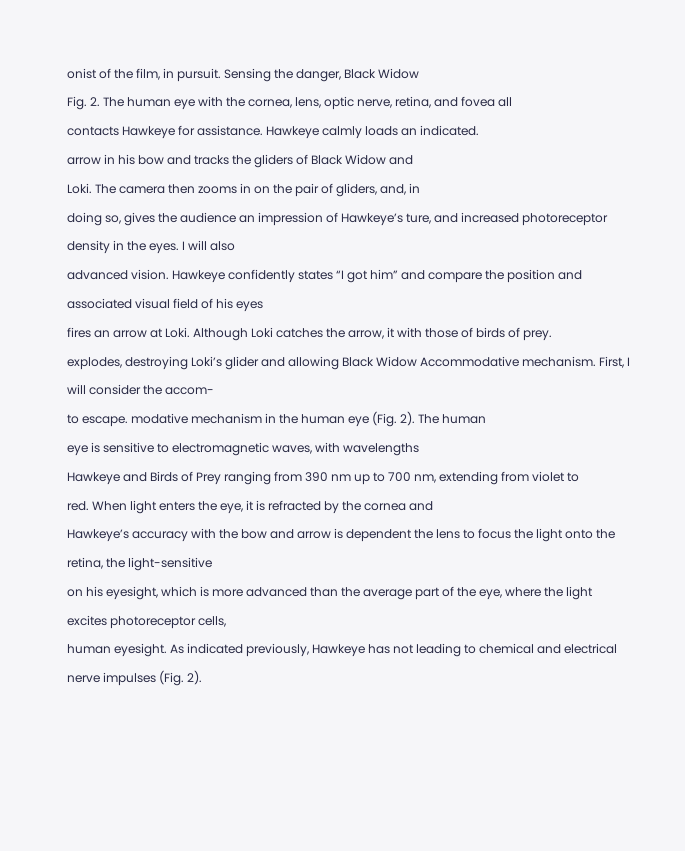onist of the film, in pursuit. Sensing the danger, Black Widow
Fig. 2. The human eye with the cornea, lens, optic nerve, retina, and fovea all
contacts Hawkeye for assistance. Hawkeye calmly loads an indicated.
arrow in his bow and tracks the gliders of Black Widow and
Loki. The camera then zooms in on the pair of gliders, and, in
doing so, gives the audience an impression of Hawkeye’s ture, and increased photoreceptor density in the eyes. I will also
advanced vision. Hawkeye confidently states “I got him” and compare the position and associated visual field of his eyes
fires an arrow at Loki. Although Loki catches the arrow, it with those of birds of prey.
explodes, destroying Loki’s glider and allowing Black Widow Accommodative mechanism. First, I will consider the accom-
to escape. modative mechanism in the human eye (Fig. 2). The human
eye is sensitive to electromagnetic waves, with wavelengths
Hawkeye and Birds of Prey ranging from 390 nm up to 700 nm, extending from violet to
red. When light enters the eye, it is refracted by the cornea and
Hawkeye’s accuracy with the bow and arrow is dependent the lens to focus the light onto the retina, the light-sensitive
on his eyesight, which is more advanced than the average part of the eye, where the light excites photoreceptor cells,
human eyesight. As indicated previously, Hawkeye has not leading to chemical and electrical nerve impulses (Fig. 2).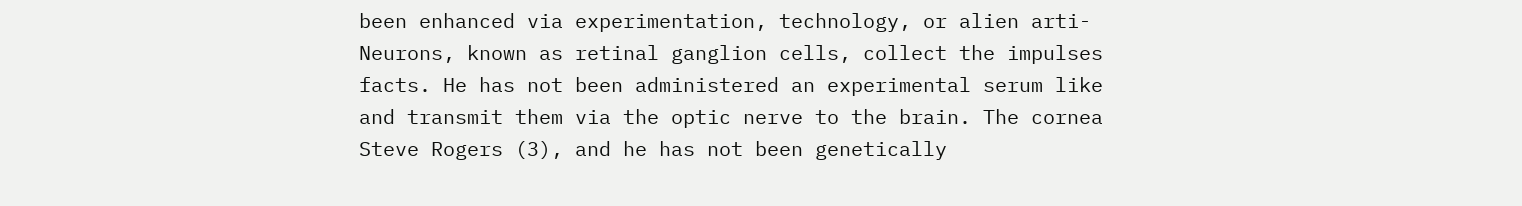been enhanced via experimentation, technology, or alien arti- Neurons, known as retinal ganglion cells, collect the impulses
facts. He has not been administered an experimental serum like and transmit them via the optic nerve to the brain. The cornea
Steve Rogers (3), and he has not been genetically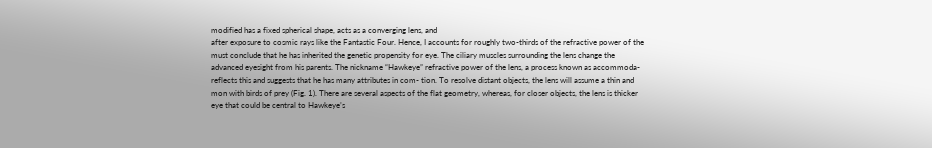modified has a fixed spherical shape, acts as a converging lens, and
after exposure to cosmic rays like the Fantastic Four. Hence, I accounts for roughly two-thirds of the refractive power of the
must conclude that he has inherited the genetic propensity for eye. The ciliary muscles surrounding the lens change the
advanced eyesight from his parents. The nickname “Hawkeye” refractive power of the lens, a process known as accommoda-
reflects this and suggests that he has many attributes in com- tion. To resolve distant objects, the lens will assume a thin and
mon with birds of prey (Fig. 1). There are several aspects of the flat geometry, whereas, for closer objects, the lens is thicker
eye that could be central to Hawkeye’s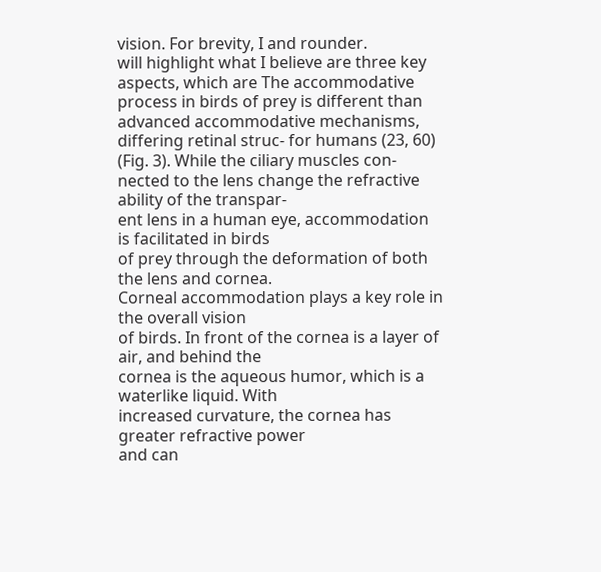vision. For brevity, I and rounder.
will highlight what I believe are three key aspects, which are The accommodative process in birds of prey is different than
advanced accommodative mechanisms, differing retinal struc- for humans (23, 60) (Fig. 3). While the ciliary muscles con-
nected to the lens change the refractive ability of the transpar-
ent lens in a human eye, accommodation is facilitated in birds
of prey through the deformation of both the lens and cornea.
Corneal accommodation plays a key role in the overall vision
of birds. In front of the cornea is a layer of air, and behind the
cornea is the aqueous humor, which is a waterlike liquid. With
increased curvature, the cornea has greater refractive power
and can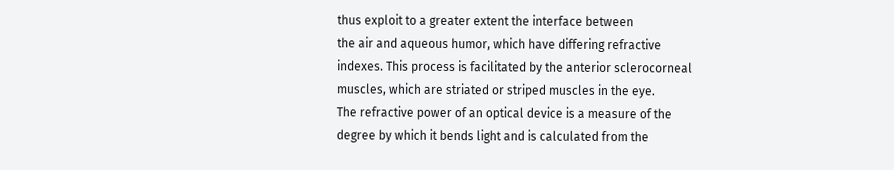thus exploit to a greater extent the interface between
the air and aqueous humor, which have differing refractive
indexes. This process is facilitated by the anterior sclerocorneal
muscles, which are striated or striped muscles in the eye.
The refractive power of an optical device is a measure of the
degree by which it bends light and is calculated from the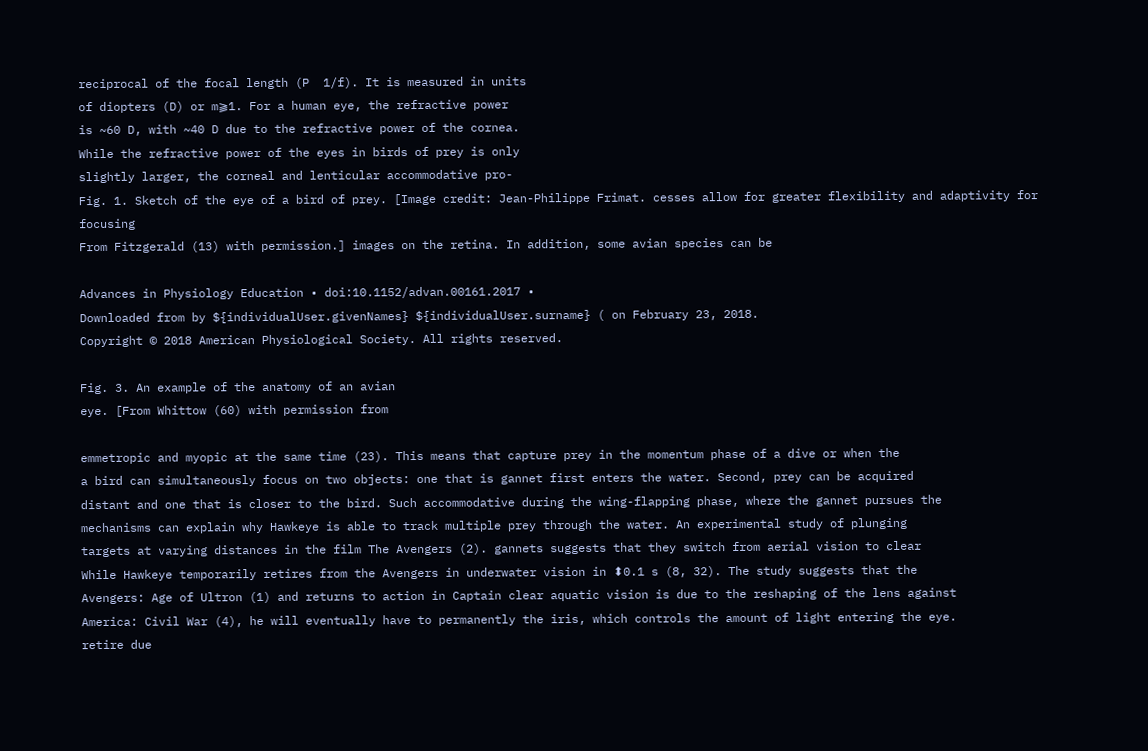reciprocal of the focal length (P  1/f). It is measured in units
of diopters (D) or m⫺1. For a human eye, the refractive power
is ~60 D, with ~40 D due to the refractive power of the cornea.
While the refractive power of the eyes in birds of prey is only
slightly larger, the corneal and lenticular accommodative pro-
Fig. 1. Sketch of the eye of a bird of prey. [Image credit: Jean-Philippe Frimat. cesses allow for greater flexibility and adaptivity for focusing
From Fitzgerald (13) with permission.] images on the retina. In addition, some avian species can be

Advances in Physiology Education • doi:10.1152/advan.00161.2017 •
Downloaded from by ${individualUser.givenNames} ${individualUser.surname} ( on February 23, 2018.
Copyright © 2018 American Physiological Society. All rights reserved.

Fig. 3. An example of the anatomy of an avian
eye. [From Whittow (60) with permission from

emmetropic and myopic at the same time (23). This means that capture prey in the momentum phase of a dive or when the
a bird can simultaneously focus on two objects: one that is gannet first enters the water. Second, prey can be acquired
distant and one that is closer to the bird. Such accommodative during the wing-flapping phase, where the gannet pursues the
mechanisms can explain why Hawkeye is able to track multiple prey through the water. An experimental study of plunging
targets at varying distances in the film The Avengers (2). gannets suggests that they switch from aerial vision to clear
While Hawkeye temporarily retires from the Avengers in underwater vision in ⬍0.1 s (8, 32). The study suggests that the
Avengers: Age of Ultron (1) and returns to action in Captain clear aquatic vision is due to the reshaping of the lens against
America: Civil War (4), he will eventually have to permanently the iris, which controls the amount of light entering the eye.
retire due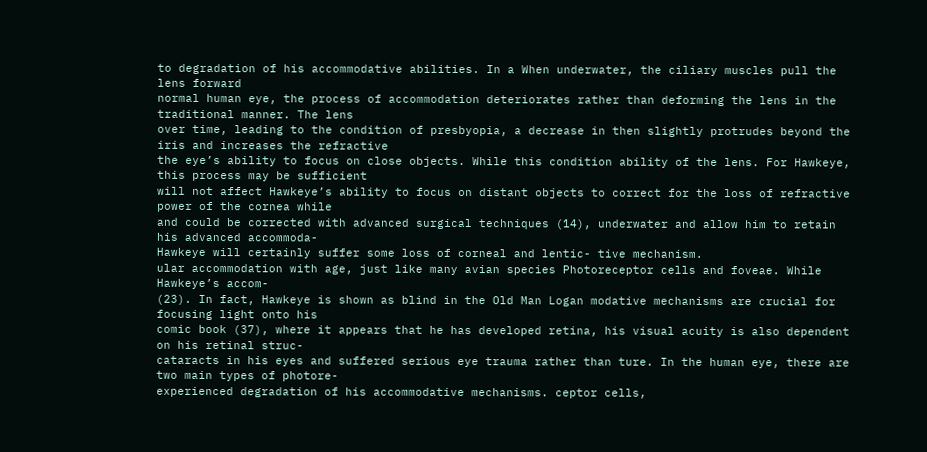to degradation of his accommodative abilities. In a When underwater, the ciliary muscles pull the lens forward
normal human eye, the process of accommodation deteriorates rather than deforming the lens in the traditional manner. The lens
over time, leading to the condition of presbyopia, a decrease in then slightly protrudes beyond the iris and increases the refractive
the eye’s ability to focus on close objects. While this condition ability of the lens. For Hawkeye, this process may be sufficient
will not affect Hawkeye’s ability to focus on distant objects to correct for the loss of refractive power of the cornea while
and could be corrected with advanced surgical techniques (14), underwater and allow him to retain his advanced accommoda-
Hawkeye will certainly suffer some loss of corneal and lentic- tive mechanism.
ular accommodation with age, just like many avian species Photoreceptor cells and foveae. While Hawkeye’s accom-
(23). In fact, Hawkeye is shown as blind in the Old Man Logan modative mechanisms are crucial for focusing light onto his
comic book (37), where it appears that he has developed retina, his visual acuity is also dependent on his retinal struc-
cataracts in his eyes and suffered serious eye trauma rather than ture. In the human eye, there are two main types of photore-
experienced degradation of his accommodative mechanisms. ceptor cells,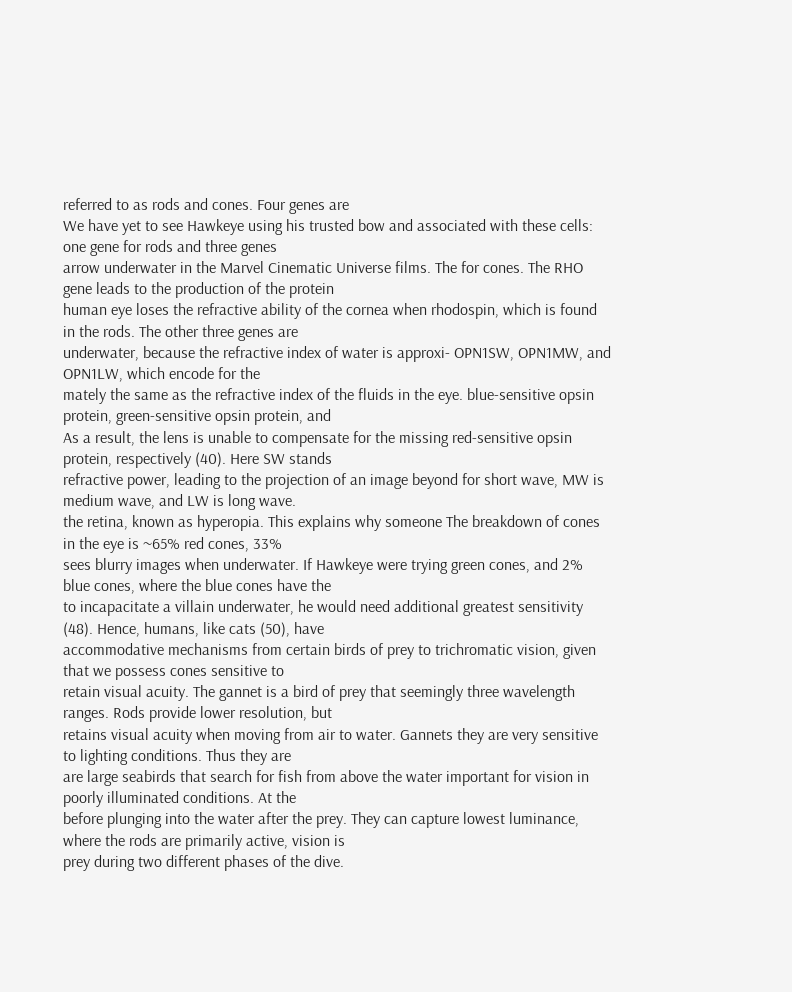referred to as rods and cones. Four genes are
We have yet to see Hawkeye using his trusted bow and associated with these cells: one gene for rods and three genes
arrow underwater in the Marvel Cinematic Universe films. The for cones. The RHO gene leads to the production of the protein
human eye loses the refractive ability of the cornea when rhodospin, which is found in the rods. The other three genes are
underwater, because the refractive index of water is approxi- OPN1SW, OPN1MW, and OPN1LW, which encode for the
mately the same as the refractive index of the fluids in the eye. blue-sensitive opsin protein, green-sensitive opsin protein, and
As a result, the lens is unable to compensate for the missing red-sensitive opsin protein, respectively (40). Here SW stands
refractive power, leading to the projection of an image beyond for short wave, MW is medium wave, and LW is long wave.
the retina, known as hyperopia. This explains why someone The breakdown of cones in the eye is ~65% red cones, 33%
sees blurry images when underwater. If Hawkeye were trying green cones, and 2% blue cones, where the blue cones have the
to incapacitate a villain underwater, he would need additional greatest sensitivity (48). Hence, humans, like cats (50), have
accommodative mechanisms from certain birds of prey to trichromatic vision, given that we possess cones sensitive to
retain visual acuity. The gannet is a bird of prey that seemingly three wavelength ranges. Rods provide lower resolution, but
retains visual acuity when moving from air to water. Gannets they are very sensitive to lighting conditions. Thus they are
are large seabirds that search for fish from above the water important for vision in poorly illuminated conditions. At the
before plunging into the water after the prey. They can capture lowest luminance, where the rods are primarily active, vision is
prey during two different phases of the dive.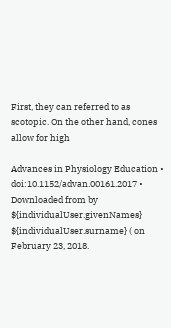First, they can referred to as scotopic. On the other hand, cones allow for high

Advances in Physiology Education • doi:10.1152/advan.00161.2017 •
Downloaded from by ${individualUser.givenNames} ${individualUser.surname} ( on February 23, 2018.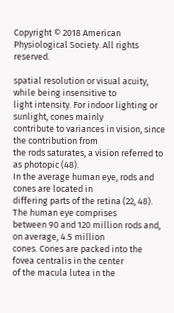Copyright © 2018 American Physiological Society. All rights reserved.

spatial resolution or visual acuity, while being insensitive to
light intensity. For indoor lighting or sunlight, cones mainly
contribute to variances in vision, since the contribution from
the rods saturates, a vision referred to as photopic (48).
In the average human eye, rods and cones are located in
differing parts of the retina (22, 48). The human eye comprises
between 90 and 120 million rods and, on average, 4.5 million
cones. Cones are packed into the fovea centralis in the center
of the macula lutea in the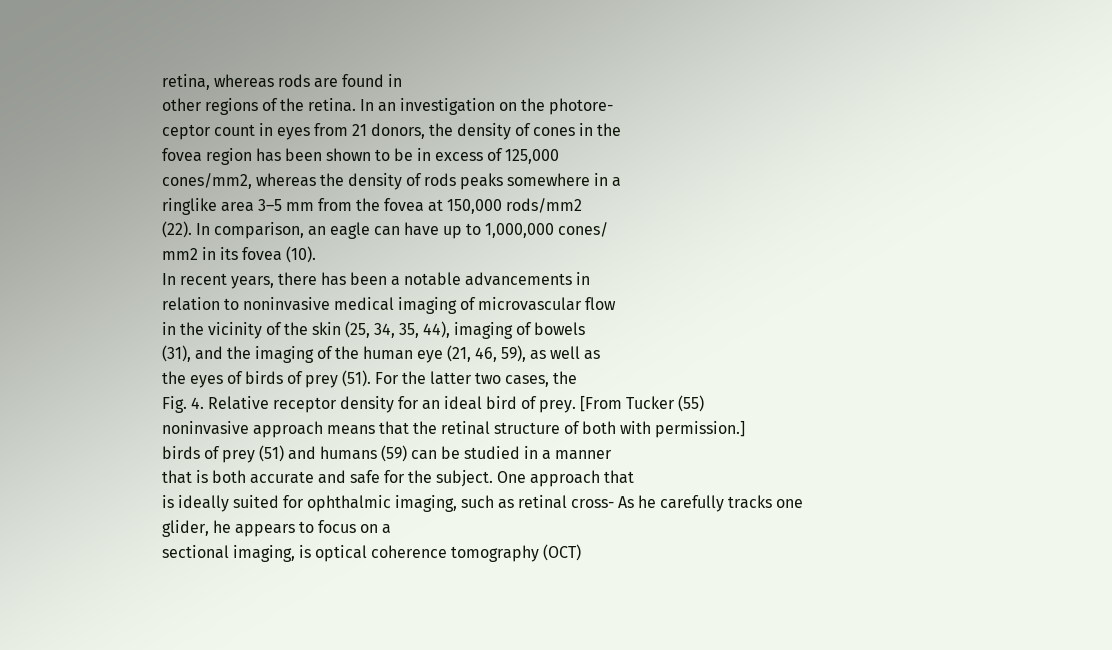retina, whereas rods are found in
other regions of the retina. In an investigation on the photore-
ceptor count in eyes from 21 donors, the density of cones in the
fovea region has been shown to be in excess of 125,000
cones/mm2, whereas the density of rods peaks somewhere in a
ringlike area 3–5 mm from the fovea at 150,000 rods/mm2
(22). In comparison, an eagle can have up to 1,000,000 cones/
mm2 in its fovea (10).
In recent years, there has been a notable advancements in
relation to noninvasive medical imaging of microvascular flow
in the vicinity of the skin (25, 34, 35, 44), imaging of bowels
(31), and the imaging of the human eye (21, 46, 59), as well as
the eyes of birds of prey (51). For the latter two cases, the
Fig. 4. Relative receptor density for an ideal bird of prey. [From Tucker (55)
noninvasive approach means that the retinal structure of both with permission.]
birds of prey (51) and humans (59) can be studied in a manner
that is both accurate and safe for the subject. One approach that
is ideally suited for ophthalmic imaging, such as retinal cross- As he carefully tracks one glider, he appears to focus on a
sectional imaging, is optical coherence tomography (OCT)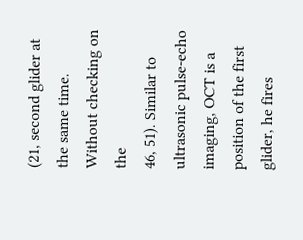(21, second glider at the same time. Without checking on the
46, 51). Similar to ultrasonic pulse-echo imaging, OCT is a position of the first glider, he fires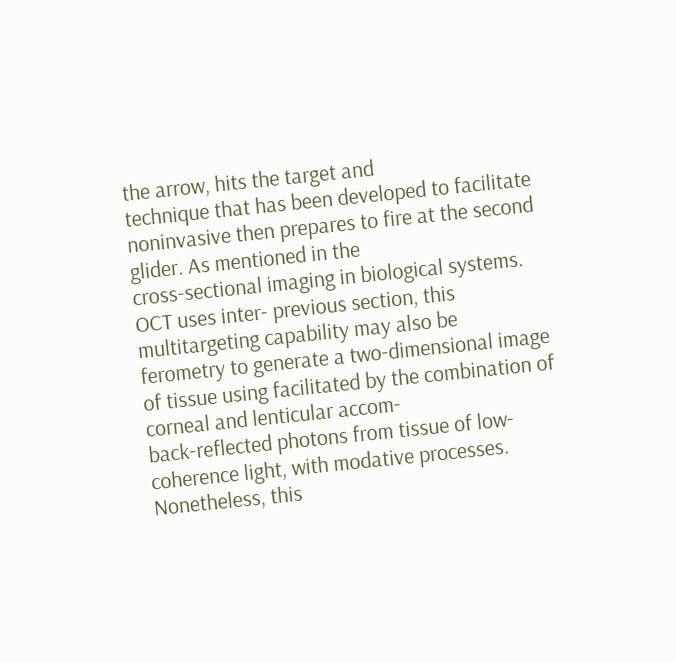the arrow, hits the target and
technique that has been developed to facilitate noninvasive then prepares to fire at the second glider. As mentioned in the
cross-sectional imaging in biological systems. OCT uses inter- previous section, this multitargeting capability may also be
ferometry to generate a two-dimensional image of tissue using facilitated by the combination of corneal and lenticular accom-
back-reflected photons from tissue of low-coherence light, with modative processes. Nonetheless, this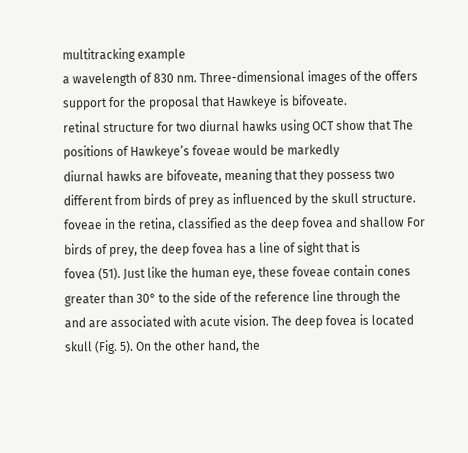multitracking example
a wavelength of 830 nm. Three-dimensional images of the offers support for the proposal that Hawkeye is bifoveate.
retinal structure for two diurnal hawks using OCT show that The positions of Hawkeye’s foveae would be markedly
diurnal hawks are bifoveate, meaning that they possess two different from birds of prey as influenced by the skull structure.
foveae in the retina, classified as the deep fovea and shallow For birds of prey, the deep fovea has a line of sight that is
fovea (51). Just like the human eye, these foveae contain cones greater than 30° to the side of the reference line through the
and are associated with acute vision. The deep fovea is located skull (Fig. 5). On the other hand, the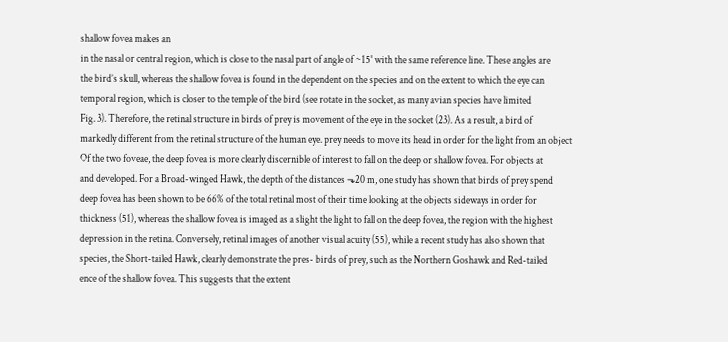shallow fovea makes an
in the nasal or central region, which is close to the nasal part of angle of ~15° with the same reference line. These angles are
the bird’s skull, whereas the shallow fovea is found in the dependent on the species and on the extent to which the eye can
temporal region, which is closer to the temple of the bird (see rotate in the socket, as many avian species have limited
Fig. 3). Therefore, the retinal structure in birds of prey is movement of the eye in the socket (23). As a result, a bird of
markedly different from the retinal structure of the human eye. prey needs to move its head in order for the light from an object
Of the two foveae, the deep fovea is more clearly discernible of interest to fall on the deep or shallow fovea. For objects at
and developed. For a Broad-winged Hawk, the depth of the distances ⬎20 m, one study has shown that birds of prey spend
deep fovea has been shown to be 66% of the total retinal most of their time looking at the objects sideways in order for
thickness (51), whereas the shallow fovea is imaged as a slight the light to fall on the deep fovea, the region with the highest
depression in the retina. Conversely, retinal images of another visual acuity (55), while a recent study has also shown that
species, the Short-tailed Hawk, clearly demonstrate the pres- birds of prey, such as the Northern Goshawk and Red-tailed
ence of the shallow fovea. This suggests that the extent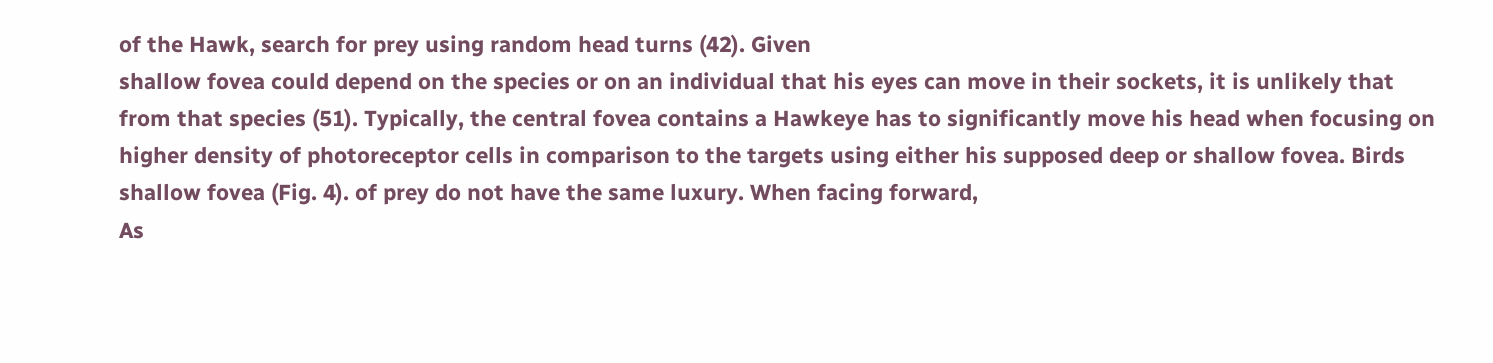of the Hawk, search for prey using random head turns (42). Given
shallow fovea could depend on the species or on an individual that his eyes can move in their sockets, it is unlikely that
from that species (51). Typically, the central fovea contains a Hawkeye has to significantly move his head when focusing on
higher density of photoreceptor cells in comparison to the targets using either his supposed deep or shallow fovea. Birds
shallow fovea (Fig. 4). of prey do not have the same luxury. When facing forward,
As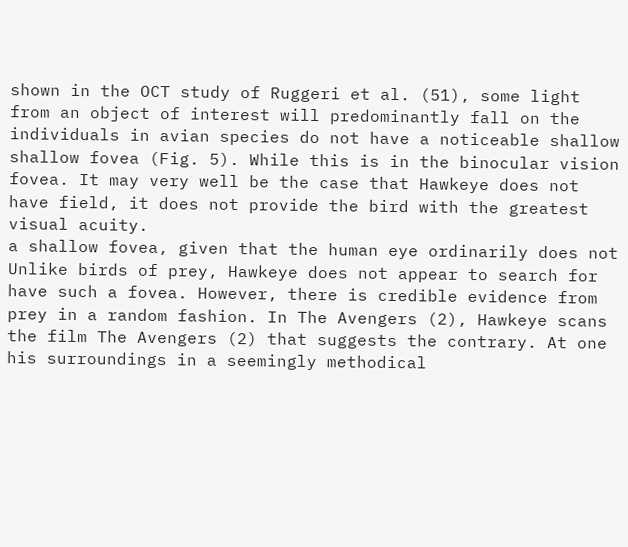shown in the OCT study of Ruggeri et al. (51), some light from an object of interest will predominantly fall on the
individuals in avian species do not have a noticeable shallow shallow fovea (Fig. 5). While this is in the binocular vision
fovea. It may very well be the case that Hawkeye does not have field, it does not provide the bird with the greatest visual acuity.
a shallow fovea, given that the human eye ordinarily does not Unlike birds of prey, Hawkeye does not appear to search for
have such a fovea. However, there is credible evidence from prey in a random fashion. In The Avengers (2), Hawkeye scans
the film The Avengers (2) that suggests the contrary. At one his surroundings in a seemingly methodical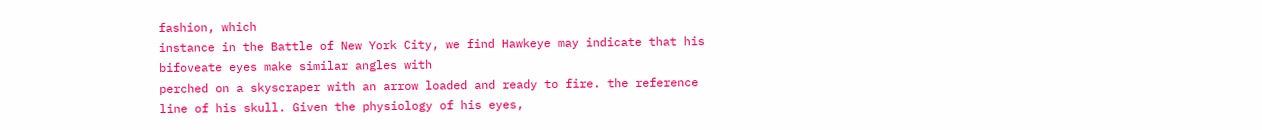fashion, which
instance in the Battle of New York City, we find Hawkeye may indicate that his bifoveate eyes make similar angles with
perched on a skyscraper with an arrow loaded and ready to fire. the reference line of his skull. Given the physiology of his eyes,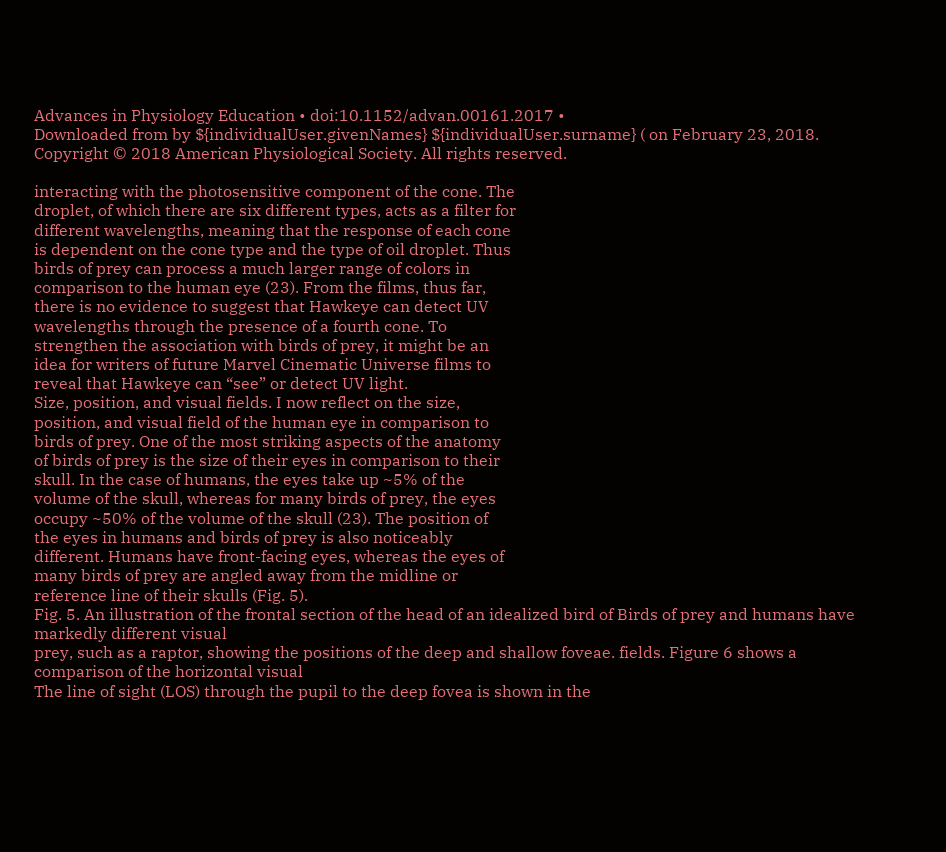Advances in Physiology Education • doi:10.1152/advan.00161.2017 •
Downloaded from by ${individualUser.givenNames} ${individualUser.surname} ( on February 23, 2018.
Copyright © 2018 American Physiological Society. All rights reserved.

interacting with the photosensitive component of the cone. The
droplet, of which there are six different types, acts as a filter for
different wavelengths, meaning that the response of each cone
is dependent on the cone type and the type of oil droplet. Thus
birds of prey can process a much larger range of colors in
comparison to the human eye (23). From the films, thus far,
there is no evidence to suggest that Hawkeye can detect UV
wavelengths through the presence of a fourth cone. To
strengthen the association with birds of prey, it might be an
idea for writers of future Marvel Cinematic Universe films to
reveal that Hawkeye can “see” or detect UV light.
Size, position, and visual fields. I now reflect on the size,
position, and visual field of the human eye in comparison to
birds of prey. One of the most striking aspects of the anatomy
of birds of prey is the size of their eyes in comparison to their
skull. In the case of humans, the eyes take up ~5% of the
volume of the skull, whereas for many birds of prey, the eyes
occupy ~50% of the volume of the skull (23). The position of
the eyes in humans and birds of prey is also noticeably
different. Humans have front-facing eyes, whereas the eyes of
many birds of prey are angled away from the midline or
reference line of their skulls (Fig. 5).
Fig. 5. An illustration of the frontal section of the head of an idealized bird of Birds of prey and humans have markedly different visual
prey, such as a raptor, showing the positions of the deep and shallow foveae. fields. Figure 6 shows a comparison of the horizontal visual
The line of sight (LOS) through the pupil to the deep fovea is shown in the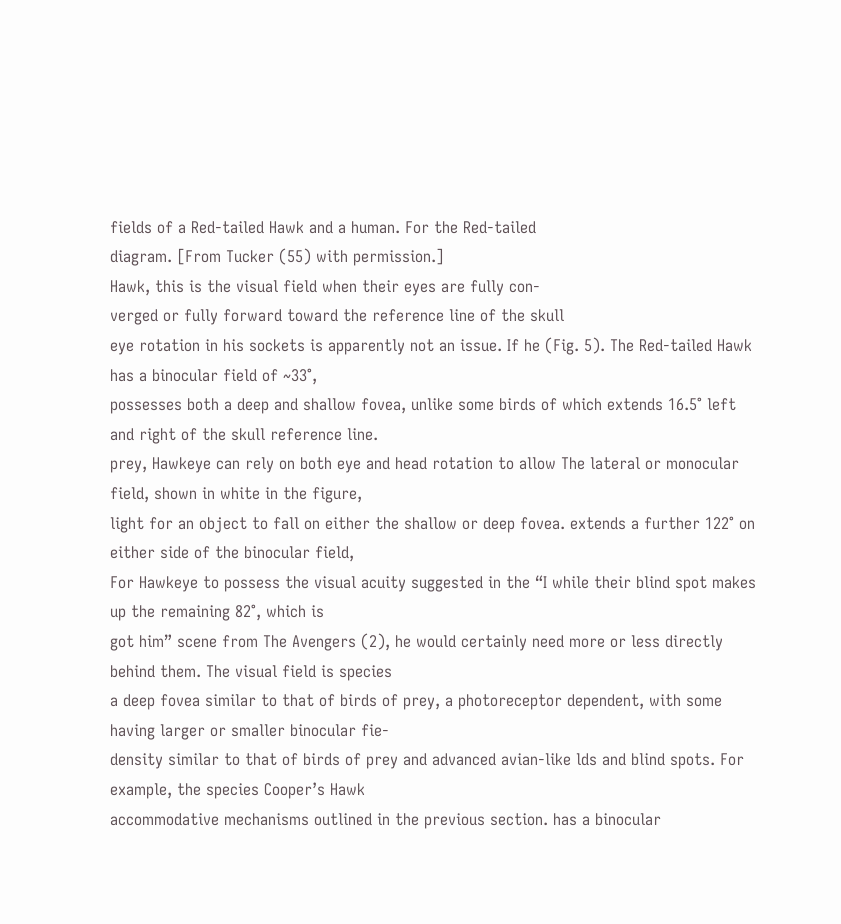fields of a Red-tailed Hawk and a human. For the Red-tailed
diagram. [From Tucker (55) with permission.]
Hawk, this is the visual field when their eyes are fully con-
verged or fully forward toward the reference line of the skull
eye rotation in his sockets is apparently not an issue. If he (Fig. 5). The Red-tailed Hawk has a binocular field of ~33°,
possesses both a deep and shallow fovea, unlike some birds of which extends 16.5° left and right of the skull reference line.
prey, Hawkeye can rely on both eye and head rotation to allow The lateral or monocular field, shown in white in the figure,
light for an object to fall on either the shallow or deep fovea. extends a further 122° on either side of the binocular field,
For Hawkeye to possess the visual acuity suggested in the “I while their blind spot makes up the remaining 82°, which is
got him” scene from The Avengers (2), he would certainly need more or less directly behind them. The visual field is species
a deep fovea similar to that of birds of prey, a photoreceptor dependent, with some having larger or smaller binocular fie-
density similar to that of birds of prey and advanced avian-like lds and blind spots. For example, the species Cooper’s Hawk
accommodative mechanisms outlined in the previous section. has a binocular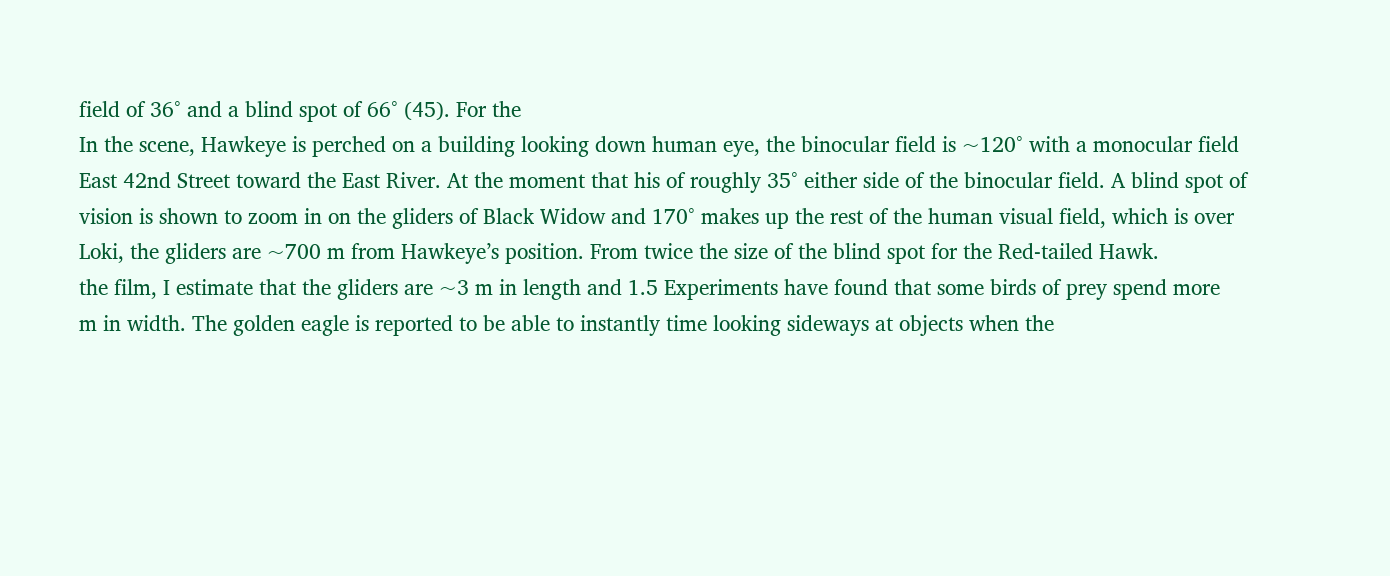field of 36° and a blind spot of 66° (45). For the
In the scene, Hawkeye is perched on a building looking down human eye, the binocular field is ~120° with a monocular field
East 42nd Street toward the East River. At the moment that his of roughly 35° either side of the binocular field. A blind spot of
vision is shown to zoom in on the gliders of Black Widow and 170° makes up the rest of the human visual field, which is over
Loki, the gliders are ~700 m from Hawkeye’s position. From twice the size of the blind spot for the Red-tailed Hawk.
the film, I estimate that the gliders are ~3 m in length and 1.5 Experiments have found that some birds of prey spend more
m in width. The golden eagle is reported to be able to instantly time looking sideways at objects when the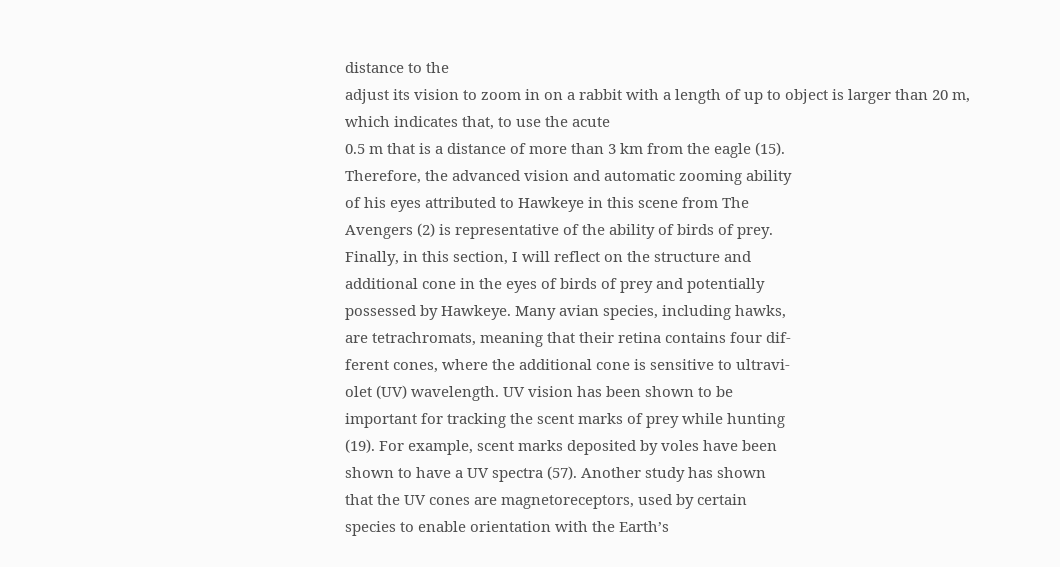distance to the
adjust its vision to zoom in on a rabbit with a length of up to object is larger than 20 m, which indicates that, to use the acute
0.5 m that is a distance of more than 3 km from the eagle (15).
Therefore, the advanced vision and automatic zooming ability
of his eyes attributed to Hawkeye in this scene from The
Avengers (2) is representative of the ability of birds of prey.
Finally, in this section, I will reflect on the structure and
additional cone in the eyes of birds of prey and potentially
possessed by Hawkeye. Many avian species, including hawks,
are tetrachromats, meaning that their retina contains four dif-
ferent cones, where the additional cone is sensitive to ultravi-
olet (UV) wavelength. UV vision has been shown to be
important for tracking the scent marks of prey while hunting
(19). For example, scent marks deposited by voles have been
shown to have a UV spectra (57). Another study has shown
that the UV cones are magnetoreceptors, used by certain
species to enable orientation with the Earth’s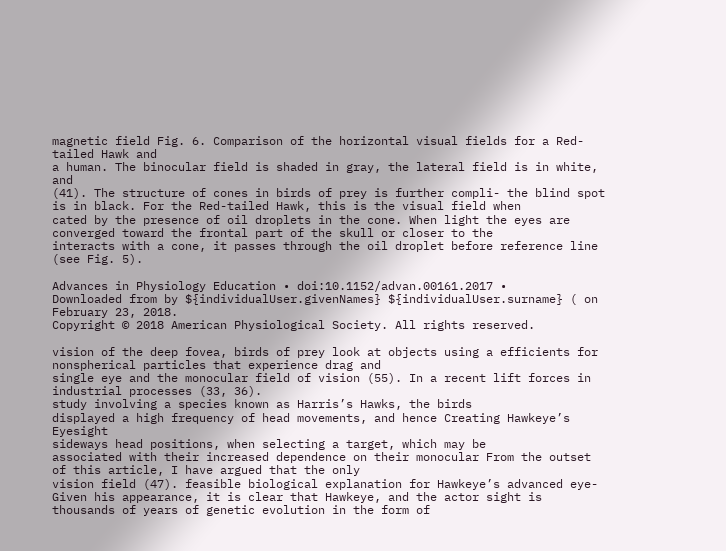magnetic field Fig. 6. Comparison of the horizontal visual fields for a Red-tailed Hawk and
a human. The binocular field is shaded in gray, the lateral field is in white, and
(41). The structure of cones in birds of prey is further compli- the blind spot is in black. For the Red-tailed Hawk, this is the visual field when
cated by the presence of oil droplets in the cone. When light the eyes are converged toward the frontal part of the skull or closer to the
interacts with a cone, it passes through the oil droplet before reference line (see Fig. 5).

Advances in Physiology Education • doi:10.1152/advan.00161.2017 •
Downloaded from by ${individualUser.givenNames} ${individualUser.surname} ( on February 23, 2018.
Copyright © 2018 American Physiological Society. All rights reserved.

vision of the deep fovea, birds of prey look at objects using a efficients for nonspherical particles that experience drag and
single eye and the monocular field of vision (55). In a recent lift forces in industrial processes (33, 36).
study involving a species known as Harris’s Hawks, the birds
displayed a high frequency of head movements, and hence Creating Hawkeye’s Eyesight
sideways head positions, when selecting a target, which may be
associated with their increased dependence on their monocular From the outset of this article, I have argued that the only
vision field (47). feasible biological explanation for Hawkeye’s advanced eye-
Given his appearance, it is clear that Hawkeye, and the actor sight is thousands of years of genetic evolution in the form of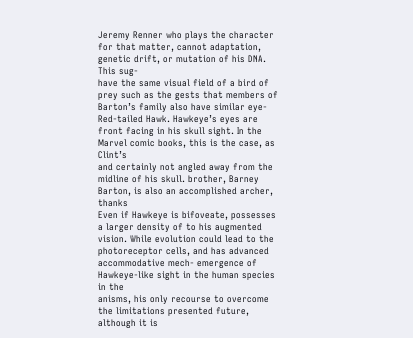Jeremy Renner who plays the character for that matter, cannot adaptation, genetic drift, or mutation of his DNA. This sug-
have the same visual field of a bird of prey such as the gests that members of Barton’s family also have similar eye-
Red-tailed Hawk. Hawkeye’s eyes are front facing in his skull sight. In the Marvel comic books, this is the case, as Clint’s
and certainly not angled away from the midline of his skull. brother, Barney Barton, is also an accomplished archer, thanks
Even if Hawkeye is bifoveate, possesses a larger density of to his augmented vision. While evolution could lead to the
photoreceptor cells, and has advanced accommodative mech- emergence of Hawkeye-like sight in the human species in the
anisms, his only recourse to overcome the limitations presented future, although it is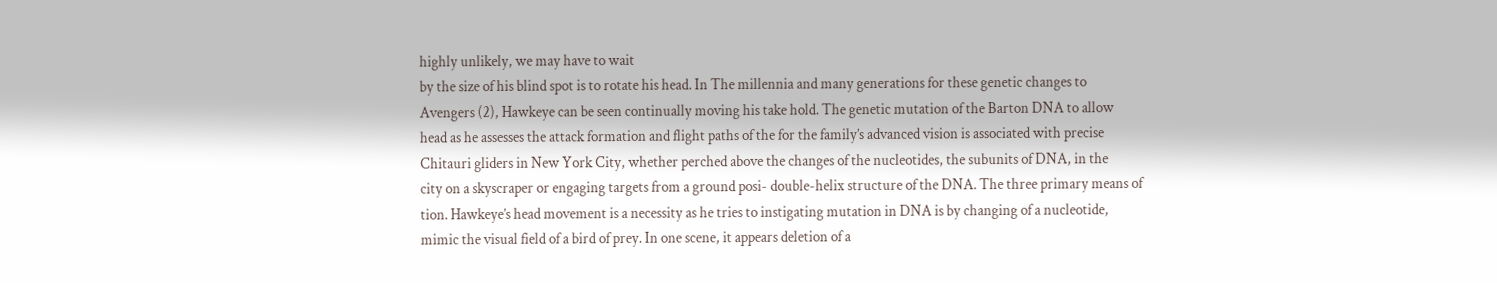highly unlikely, we may have to wait
by the size of his blind spot is to rotate his head. In The millennia and many generations for these genetic changes to
Avengers (2), Hawkeye can be seen continually moving his take hold. The genetic mutation of the Barton DNA to allow
head as he assesses the attack formation and flight paths of the for the family’s advanced vision is associated with precise
Chitauri gliders in New York City, whether perched above the changes of the nucleotides, the subunits of DNA, in the
city on a skyscraper or engaging targets from a ground posi- double-helix structure of the DNA. The three primary means of
tion. Hawkeye’s head movement is a necessity as he tries to instigating mutation in DNA is by changing of a nucleotide,
mimic the visual field of a bird of prey. In one scene, it appears deletion of a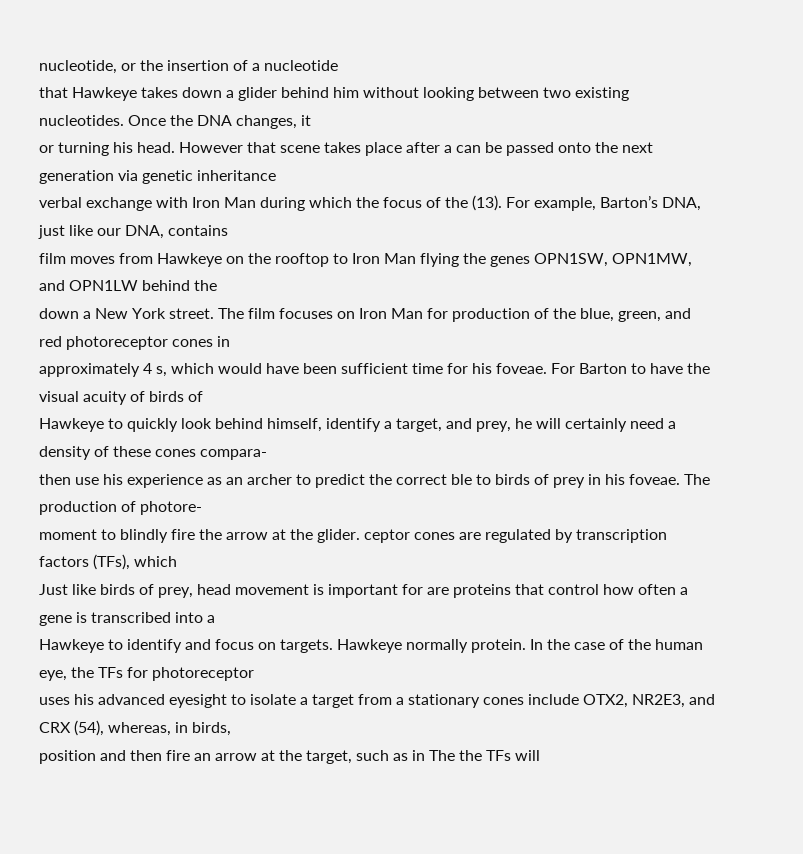nucleotide, or the insertion of a nucleotide
that Hawkeye takes down a glider behind him without looking between two existing nucleotides. Once the DNA changes, it
or turning his head. However that scene takes place after a can be passed onto the next generation via genetic inheritance
verbal exchange with Iron Man during which the focus of the (13). For example, Barton’s DNA, just like our DNA, contains
film moves from Hawkeye on the rooftop to Iron Man flying the genes OPN1SW, OPN1MW, and OPN1LW behind the
down a New York street. The film focuses on Iron Man for production of the blue, green, and red photoreceptor cones in
approximately 4 s, which would have been sufficient time for his foveae. For Barton to have the visual acuity of birds of
Hawkeye to quickly look behind himself, identify a target, and prey, he will certainly need a density of these cones compara-
then use his experience as an archer to predict the correct ble to birds of prey in his foveae. The production of photore-
moment to blindly fire the arrow at the glider. ceptor cones are regulated by transcription factors (TFs), which
Just like birds of prey, head movement is important for are proteins that control how often a gene is transcribed into a
Hawkeye to identify and focus on targets. Hawkeye normally protein. In the case of the human eye, the TFs for photoreceptor
uses his advanced eyesight to isolate a target from a stationary cones include OTX2, NR2E3, and CRX (54), whereas, in birds,
position and then fire an arrow at the target, such as in The the TFs will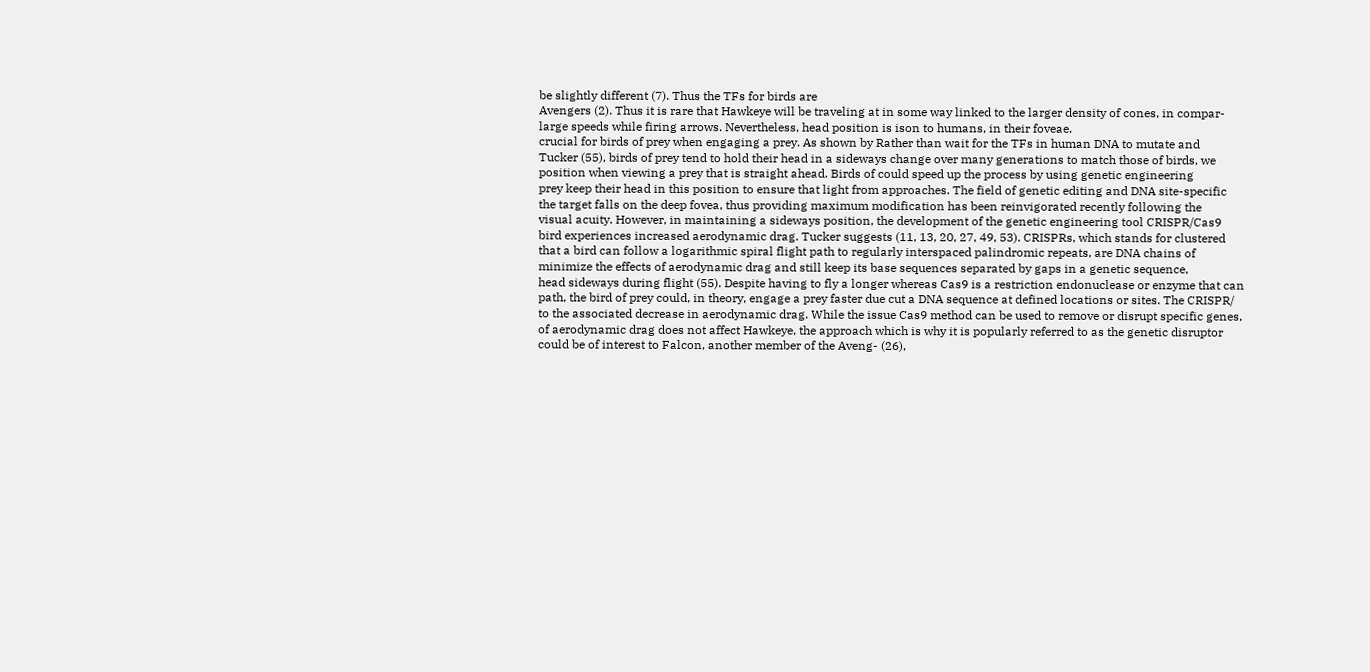be slightly different (7). Thus the TFs for birds are
Avengers (2). Thus it is rare that Hawkeye will be traveling at in some way linked to the larger density of cones, in compar-
large speeds while firing arrows. Nevertheless, head position is ison to humans, in their foveae.
crucial for birds of prey when engaging a prey. As shown by Rather than wait for the TFs in human DNA to mutate and
Tucker (55), birds of prey tend to hold their head in a sideways change over many generations to match those of birds, we
position when viewing a prey that is straight ahead. Birds of could speed up the process by using genetic engineering
prey keep their head in this position to ensure that light from approaches. The field of genetic editing and DNA site-specific
the target falls on the deep fovea, thus providing maximum modification has been reinvigorated recently following the
visual acuity. However, in maintaining a sideways position, the development of the genetic engineering tool CRISPR/Cas9
bird experiences increased aerodynamic drag. Tucker suggests (11, 13, 20, 27, 49, 53). CRISPRs, which stands for clustered
that a bird can follow a logarithmic spiral flight path to regularly interspaced palindromic repeats, are DNA chains of
minimize the effects of aerodynamic drag and still keep its base sequences separated by gaps in a genetic sequence,
head sideways during flight (55). Despite having to fly a longer whereas Cas9 is a restriction endonuclease or enzyme that can
path, the bird of prey could, in theory, engage a prey faster due cut a DNA sequence at defined locations or sites. The CRISPR/
to the associated decrease in aerodynamic drag. While the issue Cas9 method can be used to remove or disrupt specific genes,
of aerodynamic drag does not affect Hawkeye, the approach which is why it is popularly referred to as the genetic disruptor
could be of interest to Falcon, another member of the Aveng- (26),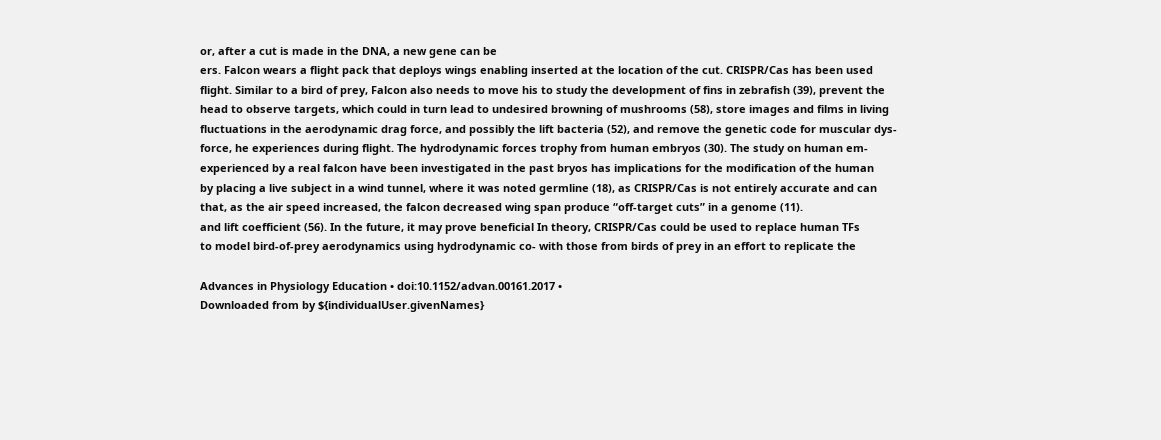or, after a cut is made in the DNA, a new gene can be
ers. Falcon wears a flight pack that deploys wings enabling inserted at the location of the cut. CRISPR/Cas has been used
flight. Similar to a bird of prey, Falcon also needs to move his to study the development of fins in zebrafish (39), prevent the
head to observe targets, which could in turn lead to undesired browning of mushrooms (58), store images and films in living
fluctuations in the aerodynamic drag force, and possibly the lift bacteria (52), and remove the genetic code for muscular dys-
force, he experiences during flight. The hydrodynamic forces trophy from human embryos (30). The study on human em-
experienced by a real falcon have been investigated in the past bryos has implications for the modification of the human
by placing a live subject in a wind tunnel, where it was noted germline (18), as CRISPR/Cas is not entirely accurate and can
that, as the air speed increased, the falcon decreased wing span produce “off-target cuts” in a genome (11).
and lift coefficient (56). In the future, it may prove beneficial In theory, CRISPR/Cas could be used to replace human TFs
to model bird-of-prey aerodynamics using hydrodynamic co- with those from birds of prey in an effort to replicate the

Advances in Physiology Education • doi:10.1152/advan.00161.2017 •
Downloaded from by ${individualUser.givenNames}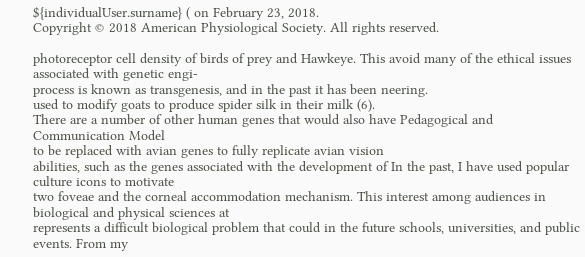${individualUser.surname} ( on February 23, 2018.
Copyright © 2018 American Physiological Society. All rights reserved.

photoreceptor cell density of birds of prey and Hawkeye. This avoid many of the ethical issues associated with genetic engi-
process is known as transgenesis, and in the past it has been neering.
used to modify goats to produce spider silk in their milk (6).
There are a number of other human genes that would also have Pedagogical and Communication Model
to be replaced with avian genes to fully replicate avian vision
abilities, such as the genes associated with the development of In the past, I have used popular culture icons to motivate
two foveae and the corneal accommodation mechanism. This interest among audiences in biological and physical sciences at
represents a difficult biological problem that could in the future schools, universities, and public events. From my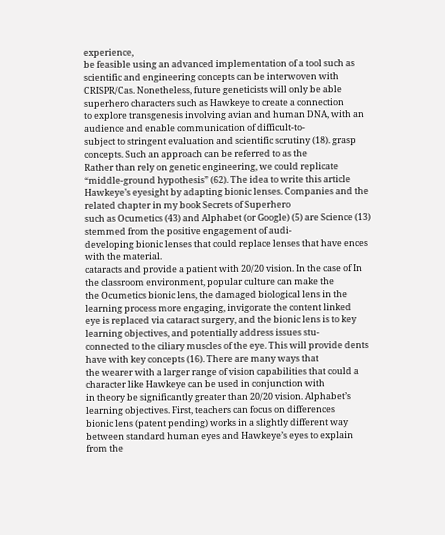experience,
be feasible using an advanced implementation of a tool such as scientific and engineering concepts can be interwoven with
CRISPR/Cas. Nonetheless, future geneticists will only be able superhero characters such as Hawkeye to create a connection
to explore transgenesis involving avian and human DNA, with an audience and enable communication of difficult-to-
subject to stringent evaluation and scientific scrutiny (18). grasp concepts. Such an approach can be referred to as the
Rather than rely on genetic engineering, we could replicate “middle-ground hypothesis” (62). The idea to write this article
Hawkeye’s eyesight by adapting bionic lenses. Companies and the related chapter in my book Secrets of Superhero
such as Ocumetics (43) and Alphabet (or Google) (5) are Science (13) stemmed from the positive engagement of audi-
developing bionic lenses that could replace lenses that have ences with the material.
cataracts and provide a patient with 20/20 vision. In the case of In the classroom environment, popular culture can make the
the Ocumetics bionic lens, the damaged biological lens in the learning process more engaging, invigorate the content linked
eye is replaced via cataract surgery, and the bionic lens is to key learning objectives, and potentially address issues stu-
connected to the ciliary muscles of the eye. This will provide dents have with key concepts (16). There are many ways that
the wearer with a larger range of vision capabilities that could a character like Hawkeye can be used in conjunction with
in theory be significantly greater than 20/20 vision. Alphabet’s learning objectives. First, teachers can focus on differences
bionic lens (patent pending) works in a slightly different way between standard human eyes and Hawkeye’s eyes to explain
from the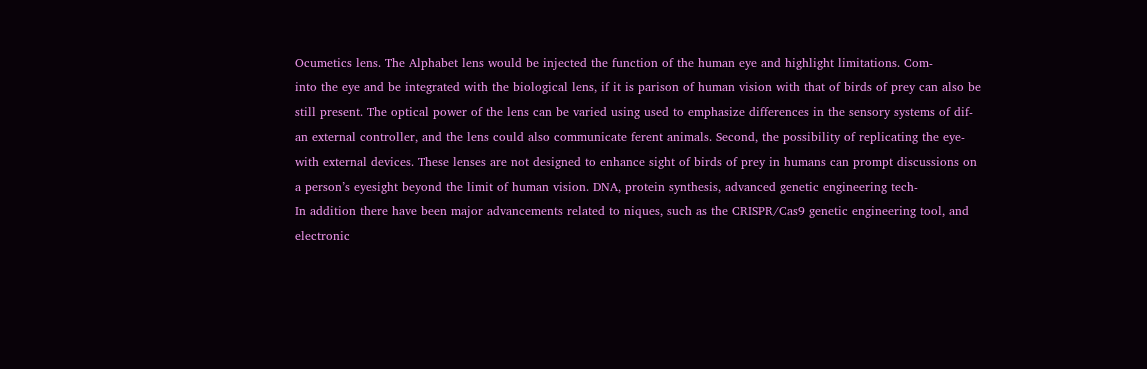Ocumetics lens. The Alphabet lens would be injected the function of the human eye and highlight limitations. Com-
into the eye and be integrated with the biological lens, if it is parison of human vision with that of birds of prey can also be
still present. The optical power of the lens can be varied using used to emphasize differences in the sensory systems of dif-
an external controller, and the lens could also communicate ferent animals. Second, the possibility of replicating the eye-
with external devices. These lenses are not designed to enhance sight of birds of prey in humans can prompt discussions on
a person’s eyesight beyond the limit of human vision. DNA, protein synthesis, advanced genetic engineering tech-
In addition there have been major advancements related to niques, such as the CRISPR/Cas9 genetic engineering tool, and
electronic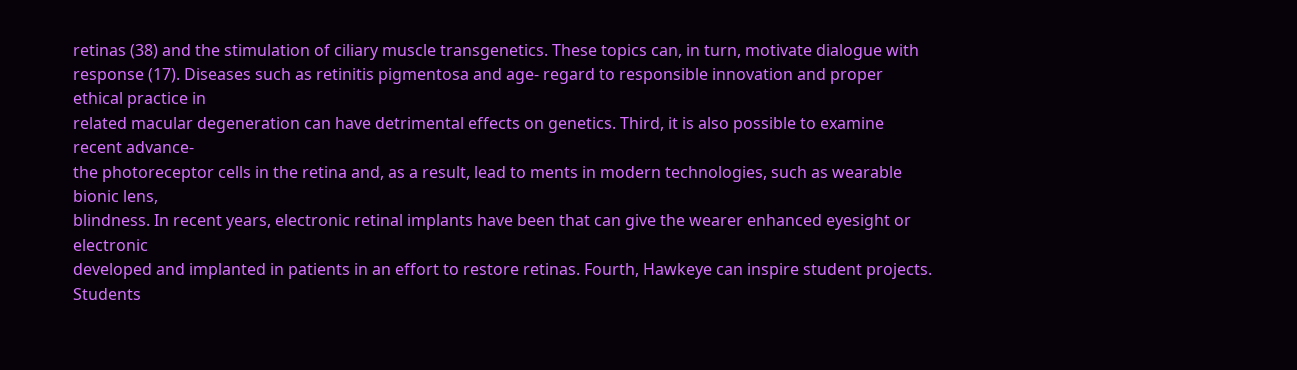retinas (38) and the stimulation of ciliary muscle transgenetics. These topics can, in turn, motivate dialogue with
response (17). Diseases such as retinitis pigmentosa and age- regard to responsible innovation and proper ethical practice in
related macular degeneration can have detrimental effects on genetics. Third, it is also possible to examine recent advance-
the photoreceptor cells in the retina and, as a result, lead to ments in modern technologies, such as wearable bionic lens,
blindness. In recent years, electronic retinal implants have been that can give the wearer enhanced eyesight or electronic
developed and implanted in patients in an effort to restore retinas. Fourth, Hawkeye can inspire student projects. Students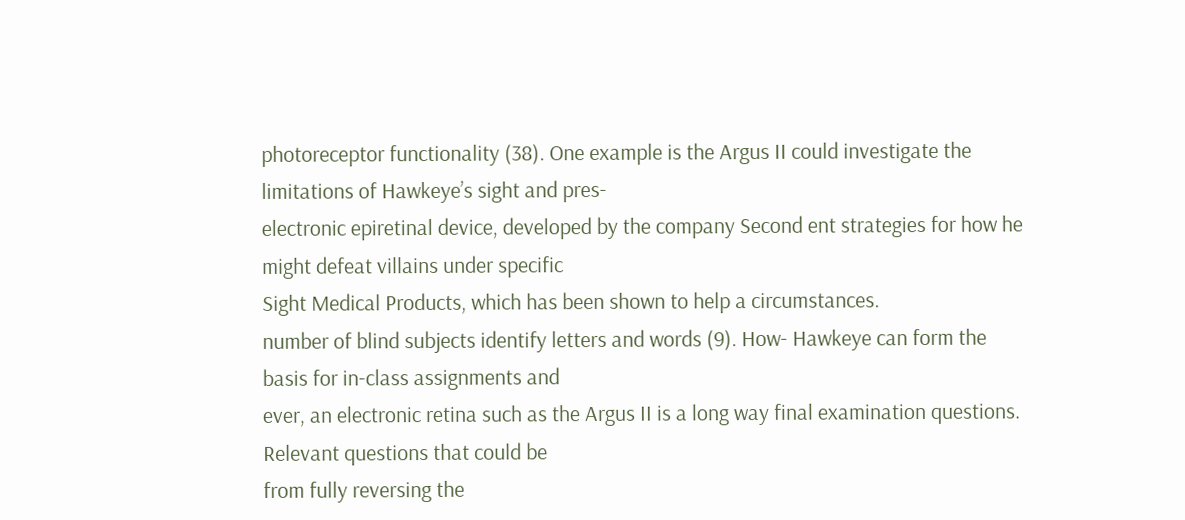photoreceptor functionality (38). One example is the Argus II could investigate the limitations of Hawkeye’s sight and pres-
electronic epiretinal device, developed by the company Second ent strategies for how he might defeat villains under specific
Sight Medical Products, which has been shown to help a circumstances.
number of blind subjects identify letters and words (9). How- Hawkeye can form the basis for in-class assignments and
ever, an electronic retina such as the Argus II is a long way final examination questions. Relevant questions that could be
from fully reversing the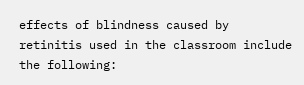effects of blindness caused by retinitis used in the classroom include the following: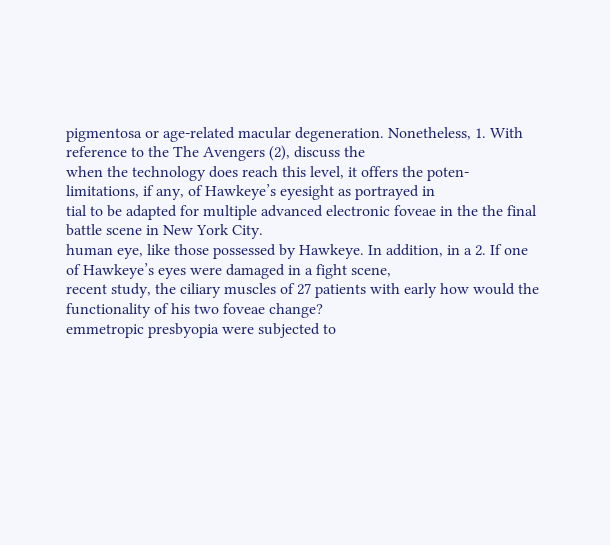pigmentosa or age-related macular degeneration. Nonetheless, 1. With reference to the The Avengers (2), discuss the
when the technology does reach this level, it offers the poten- limitations, if any, of Hawkeye’s eyesight as portrayed in
tial to be adapted for multiple advanced electronic foveae in the the final battle scene in New York City.
human eye, like those possessed by Hawkeye. In addition, in a 2. If one of Hawkeye’s eyes were damaged in a fight scene,
recent study, the ciliary muscles of 27 patients with early how would the functionality of his two foveae change?
emmetropic presbyopia were subjected to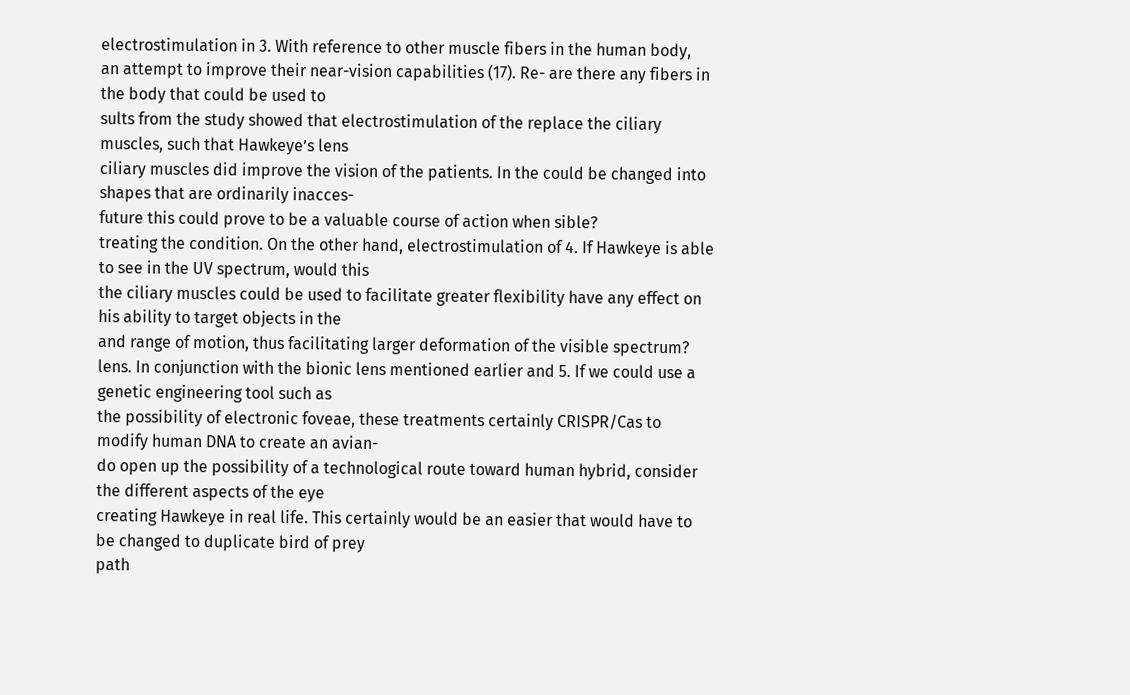electrostimulation in 3. With reference to other muscle fibers in the human body,
an attempt to improve their near-vision capabilities (17). Re- are there any fibers in the body that could be used to
sults from the study showed that electrostimulation of the replace the ciliary muscles, such that Hawkeye’s lens
ciliary muscles did improve the vision of the patients. In the could be changed into shapes that are ordinarily inacces-
future this could prove to be a valuable course of action when sible?
treating the condition. On the other hand, electrostimulation of 4. If Hawkeye is able to see in the UV spectrum, would this
the ciliary muscles could be used to facilitate greater flexibility have any effect on his ability to target objects in the
and range of motion, thus facilitating larger deformation of the visible spectrum?
lens. In conjunction with the bionic lens mentioned earlier and 5. If we could use a genetic engineering tool such as
the possibility of electronic foveae, these treatments certainly CRISPR/Cas to modify human DNA to create an avian-
do open up the possibility of a technological route toward human hybrid, consider the different aspects of the eye
creating Hawkeye in real life. This certainly would be an easier that would have to be changed to duplicate bird of prey
path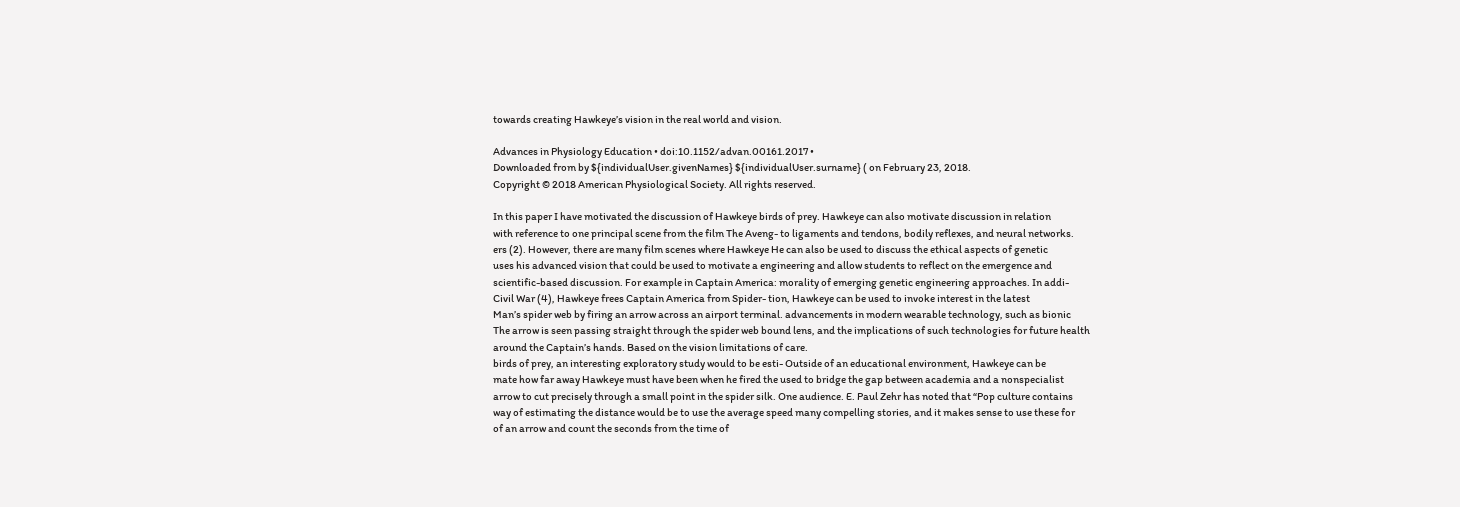towards creating Hawkeye’s vision in the real world and vision.

Advances in Physiology Education • doi:10.1152/advan.00161.2017 •
Downloaded from by ${individualUser.givenNames} ${individualUser.surname} ( on February 23, 2018.
Copyright © 2018 American Physiological Society. All rights reserved.

In this paper I have motivated the discussion of Hawkeye birds of prey. Hawkeye can also motivate discussion in relation
with reference to one principal scene from the film The Aveng- to ligaments and tendons, bodily reflexes, and neural networks.
ers (2). However, there are many film scenes where Hawkeye He can also be used to discuss the ethical aspects of genetic
uses his advanced vision that could be used to motivate a engineering and allow students to reflect on the emergence and
scientific-based discussion. For example in Captain America: morality of emerging genetic engineering approaches. In addi-
Civil War (4), Hawkeye frees Captain America from Spider- tion, Hawkeye can be used to invoke interest in the latest
Man’s spider web by firing an arrow across an airport terminal. advancements in modern wearable technology, such as bionic
The arrow is seen passing straight through the spider web bound lens, and the implications of such technologies for future health
around the Captain’s hands. Based on the vision limitations of care.
birds of prey, an interesting exploratory study would to be esti- Outside of an educational environment, Hawkeye can be
mate how far away Hawkeye must have been when he fired the used to bridge the gap between academia and a nonspecialist
arrow to cut precisely through a small point in the spider silk. One audience. E. Paul Zehr has noted that “Pop culture contains
way of estimating the distance would be to use the average speed many compelling stories, and it makes sense to use these for
of an arrow and count the seconds from the time of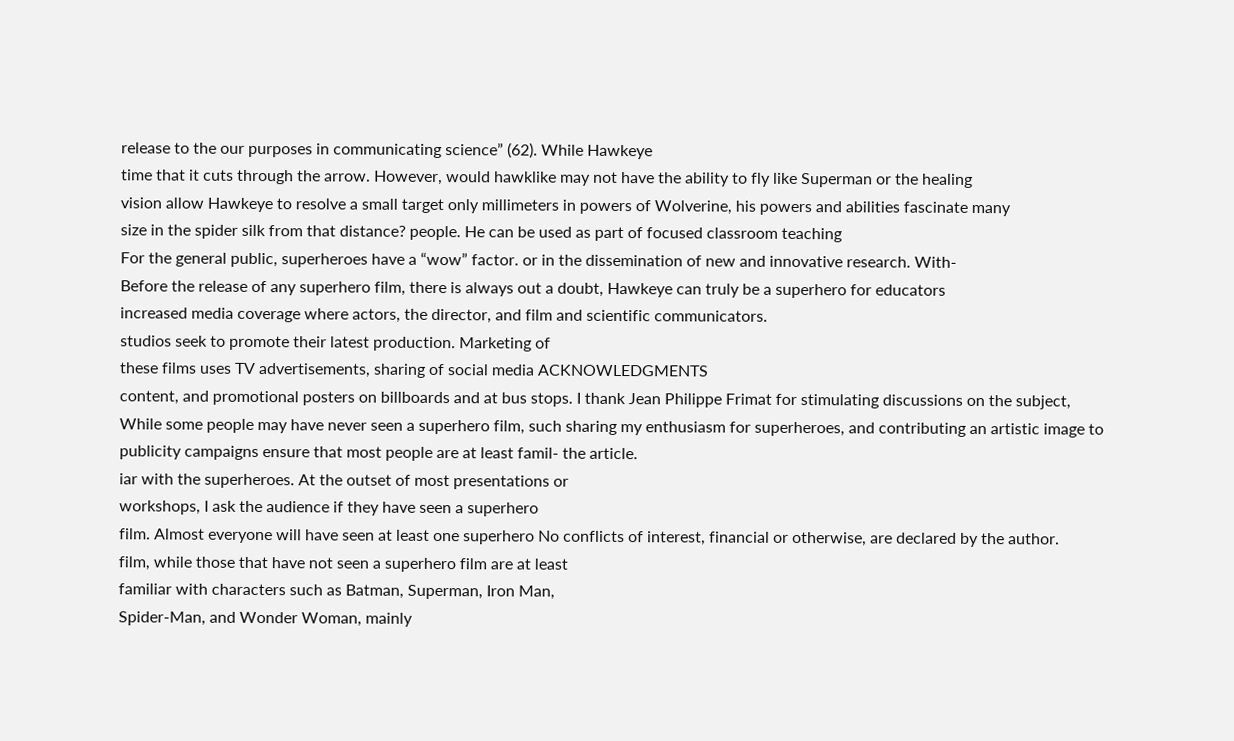release to the our purposes in communicating science” (62). While Hawkeye
time that it cuts through the arrow. However, would hawklike may not have the ability to fly like Superman or the healing
vision allow Hawkeye to resolve a small target only millimeters in powers of Wolverine, his powers and abilities fascinate many
size in the spider silk from that distance? people. He can be used as part of focused classroom teaching
For the general public, superheroes have a “wow” factor. or in the dissemination of new and innovative research. With-
Before the release of any superhero film, there is always out a doubt, Hawkeye can truly be a superhero for educators
increased media coverage where actors, the director, and film and scientific communicators.
studios seek to promote their latest production. Marketing of
these films uses TV advertisements, sharing of social media ACKNOWLEDGMENTS
content, and promotional posters on billboards and at bus stops. I thank Jean Philippe Frimat for stimulating discussions on the subject,
While some people may have never seen a superhero film, such sharing my enthusiasm for superheroes, and contributing an artistic image to
publicity campaigns ensure that most people are at least famil- the article.
iar with the superheroes. At the outset of most presentations or
workshops, I ask the audience if they have seen a superhero
film. Almost everyone will have seen at least one superhero No conflicts of interest, financial or otherwise, are declared by the author.
film, while those that have not seen a superhero film are at least
familiar with characters such as Batman, Superman, Iron Man,
Spider-Man, and Wonder Woman, mainly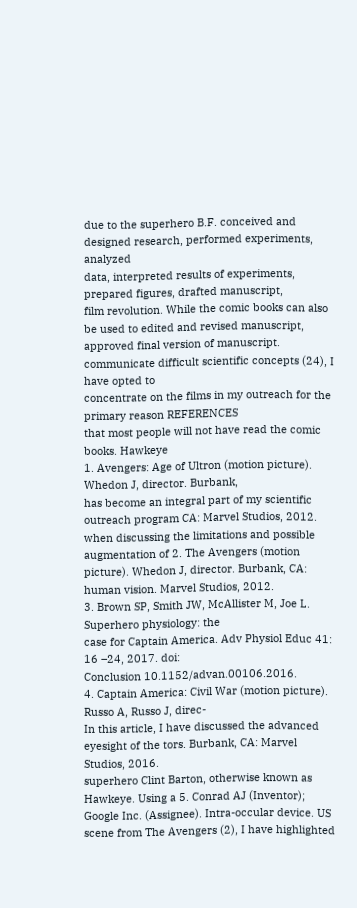due to the superhero B.F. conceived and designed research, performed experiments, analyzed
data, interpreted results of experiments, prepared figures, drafted manuscript,
film revolution. While the comic books can also be used to edited and revised manuscript, approved final version of manuscript.
communicate difficult scientific concepts (24), I have opted to
concentrate on the films in my outreach for the primary reason REFERENCES
that most people will not have read the comic books. Hawkeye
1. Avengers: Age of Ultron (motion picture). Whedon J, director. Burbank,
has become an integral part of my scientific outreach program CA: Marvel Studios, 2012.
when discussing the limitations and possible augmentation of 2. The Avengers (motion picture). Whedon J, director. Burbank, CA:
human vision. Marvel Studios, 2012.
3. Brown SP, Smith JW, McAllister M, Joe L. Superhero physiology: the
case for Captain America. Adv Physiol Educ 41: 16 –24, 2017. doi:
Conclusion 10.1152/advan.00106.2016.
4. Captain America: Civil War (motion picture). Russo A, Russo J, direc-
In this article, I have discussed the advanced eyesight of the tors. Burbank, CA: Marvel Studios, 2016.
superhero Clint Barton, otherwise known as Hawkeye. Using a 5. Conrad AJ (Inventor); Google Inc. (Assignee). Intra-occular device. US
scene from The Avengers (2), I have highlighted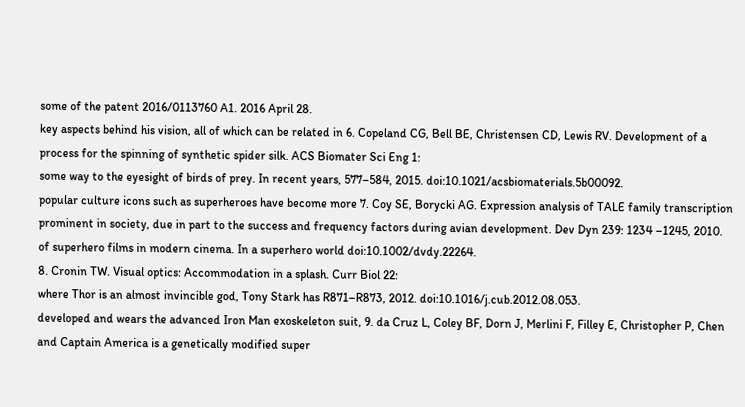some of the patent 2016/0113760 A1. 2016 April 28.
key aspects behind his vision, all of which can be related in 6. Copeland CG, Bell BE, Christensen CD, Lewis RV. Development of a
process for the spinning of synthetic spider silk. ACS Biomater Sci Eng 1:
some way to the eyesight of birds of prey. In recent years, 577–584, 2015. doi:10.1021/acsbiomaterials.5b00092.
popular culture icons such as superheroes have become more 7. Coy SE, Borycki AG. Expression analysis of TALE family transcription
prominent in society, due in part to the success and frequency factors during avian development. Dev Dyn 239: 1234 –1245, 2010.
of superhero films in modern cinema. In a superhero world doi:10.1002/dvdy.22264.
8. Cronin TW. Visual optics: Accommodation in a splash. Curr Biol 22:
where Thor is an almost invincible god, Tony Stark has R871–R873, 2012. doi:10.1016/j.cub.2012.08.053.
developed and wears the advanced Iron Man exoskeleton suit, 9. da Cruz L, Coley BF, Dorn J, Merlini F, Filley E, Christopher P, Chen
and Captain America is a genetically modified super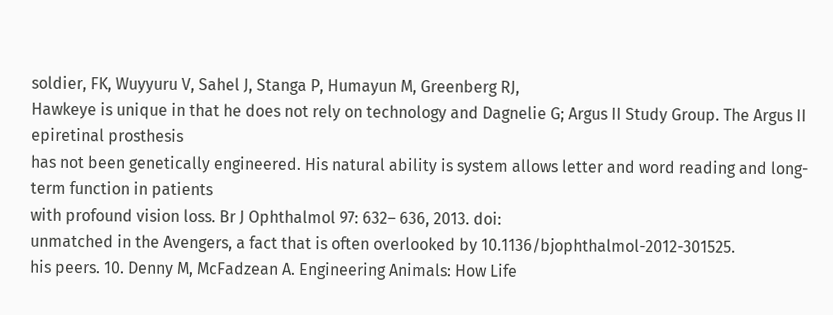soldier, FK, Wuyyuru V, Sahel J, Stanga P, Humayun M, Greenberg RJ,
Hawkeye is unique in that he does not rely on technology and Dagnelie G; Argus II Study Group. The Argus II epiretinal prosthesis
has not been genetically engineered. His natural ability is system allows letter and word reading and long-term function in patients
with profound vision loss. Br J Ophthalmol 97: 632– 636, 2013. doi:
unmatched in the Avengers, a fact that is often overlooked by 10.1136/bjophthalmol-2012-301525.
his peers. 10. Denny M, McFadzean A. Engineering Animals: How Life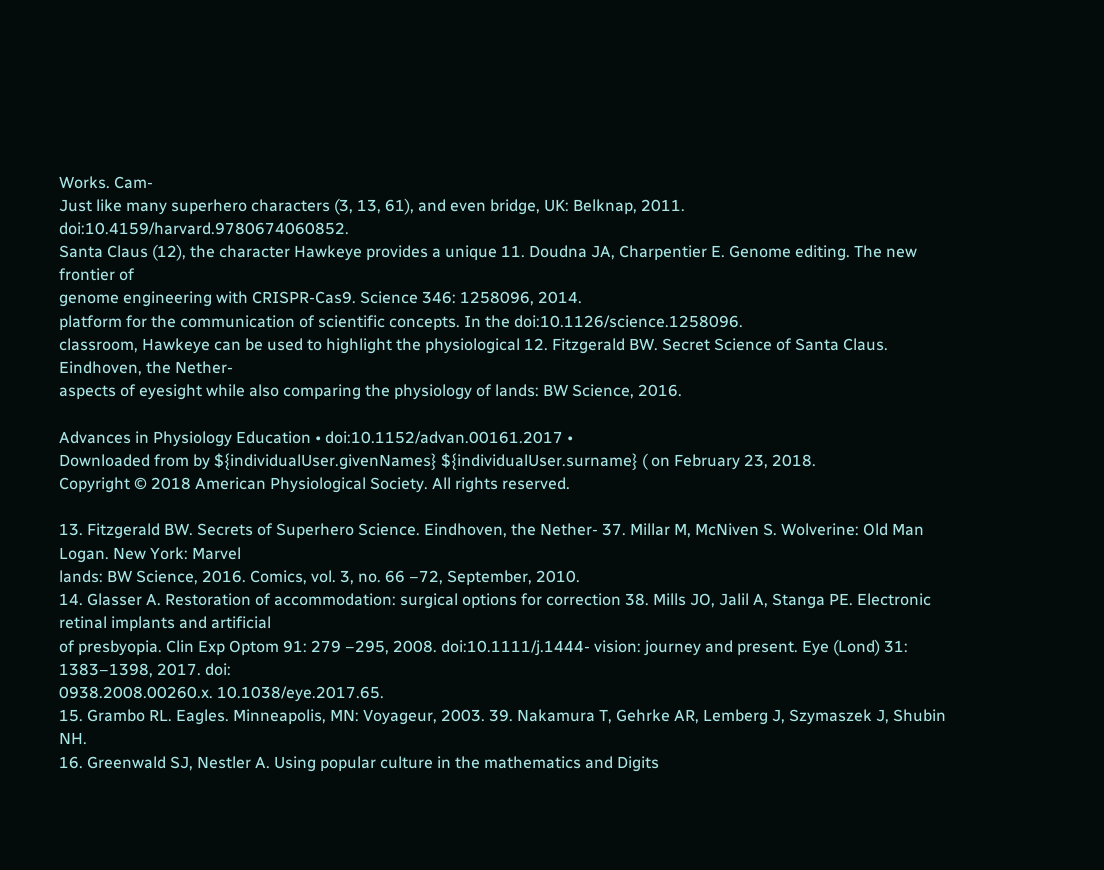Works. Cam-
Just like many superhero characters (3, 13, 61), and even bridge, UK: Belknap, 2011. doi:10.4159/harvard.9780674060852.
Santa Claus (12), the character Hawkeye provides a unique 11. Doudna JA, Charpentier E. Genome editing. The new frontier of
genome engineering with CRISPR-Cas9. Science 346: 1258096, 2014.
platform for the communication of scientific concepts. In the doi:10.1126/science.1258096.
classroom, Hawkeye can be used to highlight the physiological 12. Fitzgerald BW. Secret Science of Santa Claus. Eindhoven, the Nether-
aspects of eyesight while also comparing the physiology of lands: BW Science, 2016.

Advances in Physiology Education • doi:10.1152/advan.00161.2017 •
Downloaded from by ${individualUser.givenNames} ${individualUser.surname} ( on February 23, 2018.
Copyright © 2018 American Physiological Society. All rights reserved.

13. Fitzgerald BW. Secrets of Superhero Science. Eindhoven, the Nether- 37. Millar M, McNiven S. Wolverine: Old Man Logan. New York: Marvel
lands: BW Science, 2016. Comics, vol. 3, no. 66 –72, September, 2010.
14. Glasser A. Restoration of accommodation: surgical options for correction 38. Mills JO, Jalil A, Stanga PE. Electronic retinal implants and artificial
of presbyopia. Clin Exp Optom 91: 279 –295, 2008. doi:10.1111/j.1444- vision: journey and present. Eye (Lond) 31: 1383–1398, 2017. doi:
0938.2008.00260.x. 10.1038/eye.2017.65.
15. Grambo RL. Eagles. Minneapolis, MN: Voyageur, 2003. 39. Nakamura T, Gehrke AR, Lemberg J, Szymaszek J, Shubin NH.
16. Greenwald SJ, Nestler A. Using popular culture in the mathematics and Digits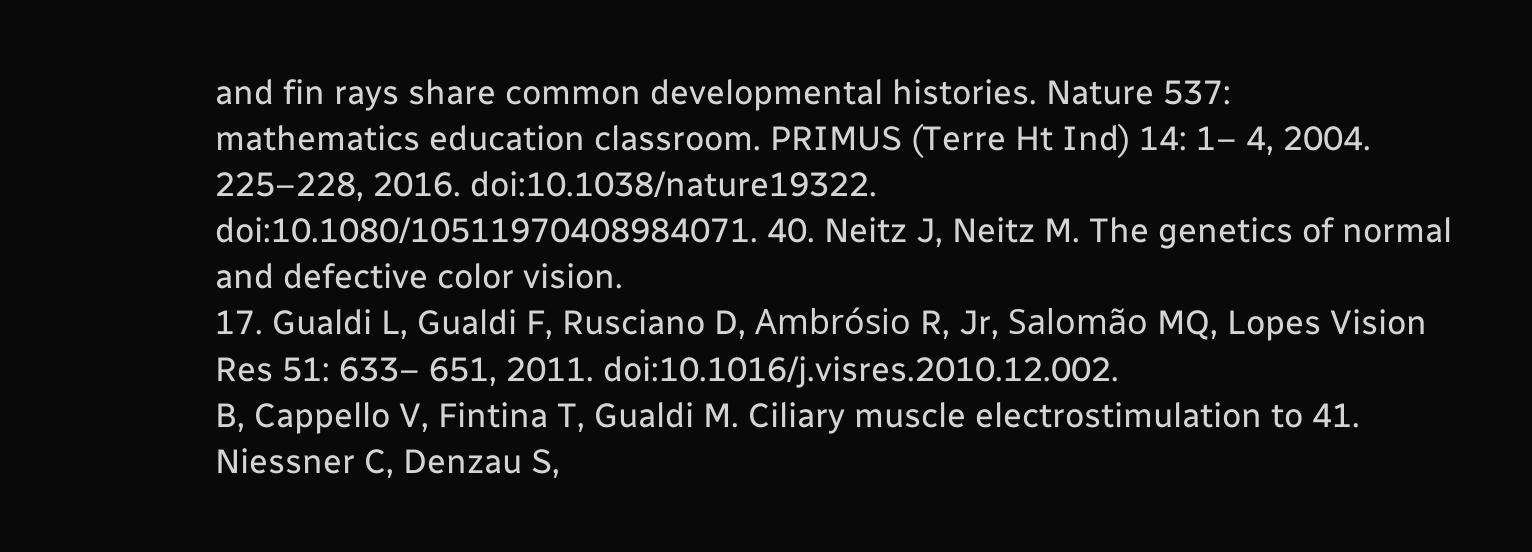and fin rays share common developmental histories. Nature 537:
mathematics education classroom. PRIMUS (Terre Ht Ind) 14: 1– 4, 2004. 225–228, 2016. doi:10.1038/nature19322.
doi:10.1080/10511970408984071. 40. Neitz J, Neitz M. The genetics of normal and defective color vision.
17. Gualdi L, Gualdi F, Rusciano D, Ambrósio R, Jr, Salomão MQ, Lopes Vision Res 51: 633– 651, 2011. doi:10.1016/j.visres.2010.12.002.
B, Cappello V, Fintina T, Gualdi M. Ciliary muscle electrostimulation to 41. Niessner C, Denzau S,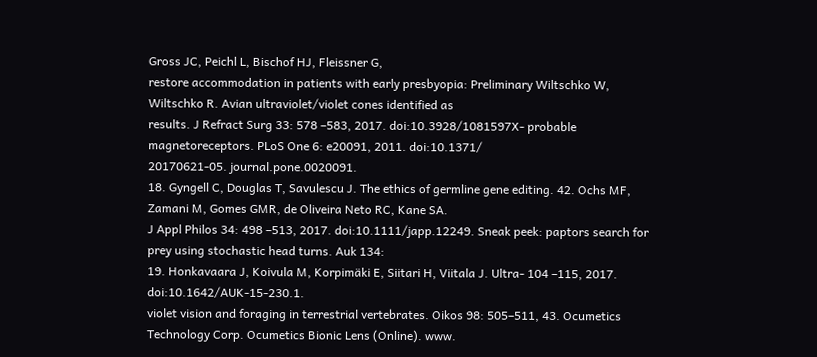Gross JC, Peichl L, Bischof HJ, Fleissner G,
restore accommodation in patients with early presbyopia: Preliminary Wiltschko W, Wiltschko R. Avian ultraviolet/violet cones identified as
results. J Refract Surg 33: 578 –583, 2017. doi:10.3928/1081597X- probable magnetoreceptors. PLoS One 6: e20091, 2011. doi:10.1371/
20170621-05. journal.pone.0020091.
18. Gyngell C, Douglas T, Savulescu J. The ethics of germline gene editing. 42. Ochs MF, Zamani M, Gomes GMR, de Oliveira Neto RC, Kane SA.
J Appl Philos 34: 498 –513, 2017. doi:10.1111/japp.12249. Sneak peek: paptors search for prey using stochastic head turns. Auk 134:
19. Honkavaara J, Koivula M, Korpimäki E, Siitari H, Viitala J. Ultra- 104 –115, 2017. doi:10.1642/AUK-15-230.1.
violet vision and foraging in terrestrial vertebrates. Oikos 98: 505–511, 43. Ocumetics Technology Corp. Ocumetics Bionic Lens (Online). www.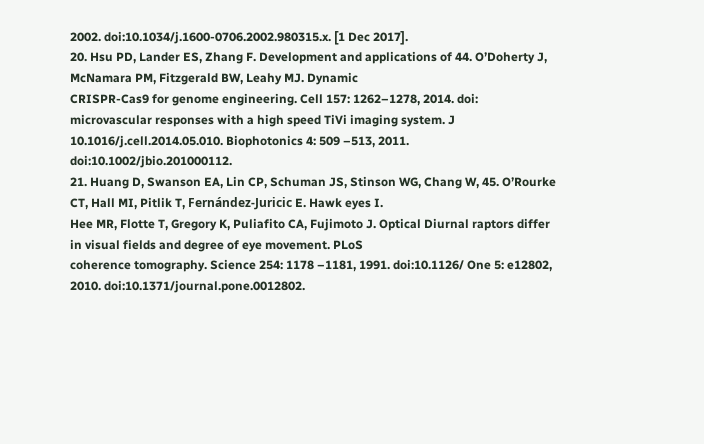2002. doi:10.1034/j.1600-0706.2002.980315.x. [1 Dec 2017].
20. Hsu PD, Lander ES, Zhang F. Development and applications of 44. O’Doherty J, McNamara PM, Fitzgerald BW, Leahy MJ. Dynamic
CRISPR-Cas9 for genome engineering. Cell 157: 1262–1278, 2014. doi: microvascular responses with a high speed TiVi imaging system. J
10.1016/j.cell.2014.05.010. Biophotonics 4: 509 –513, 2011. doi:10.1002/jbio.201000112.
21. Huang D, Swanson EA, Lin CP, Schuman JS, Stinson WG, Chang W, 45. O’Rourke CT, Hall MI, Pitlik T, Fernández-Juricic E. Hawk eyes I.
Hee MR, Flotte T, Gregory K, Puliafito CA, Fujimoto J. Optical Diurnal raptors differ in visual fields and degree of eye movement. PLoS
coherence tomography. Science 254: 1178 –1181, 1991. doi:10.1126/ One 5: e12802, 2010. doi:10.1371/journal.pone.0012802.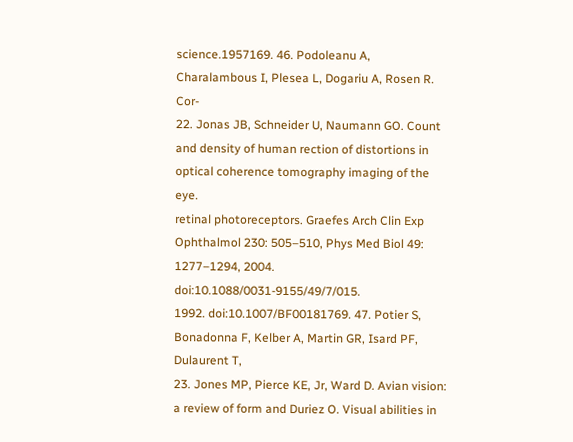science.1957169. 46. Podoleanu A, Charalambous I, Plesea L, Dogariu A, Rosen R. Cor-
22. Jonas JB, Schneider U, Naumann GO. Count and density of human rection of distortions in optical coherence tomography imaging of the eye.
retinal photoreceptors. Graefes Arch Clin Exp Ophthalmol 230: 505–510, Phys Med Biol 49: 1277–1294, 2004. doi:10.1088/0031-9155/49/7/015.
1992. doi:10.1007/BF00181769. 47. Potier S, Bonadonna F, Kelber A, Martin GR, Isard PF, Dulaurent T,
23. Jones MP, Pierce KE, Jr, Ward D. Avian vision: a review of form and Duriez O. Visual abilities in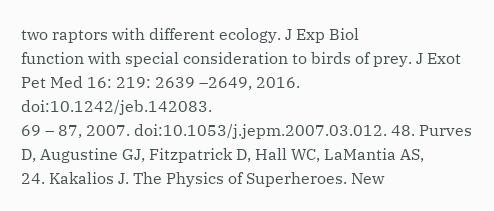two raptors with different ecology. J Exp Biol
function with special consideration to birds of prey. J Exot Pet Med 16: 219: 2639 –2649, 2016. doi:10.1242/jeb.142083.
69 – 87, 2007. doi:10.1053/j.jepm.2007.03.012. 48. Purves D, Augustine GJ, Fitzpatrick D, Hall WC, LaMantia AS,
24. Kakalios J. The Physics of Superheroes. New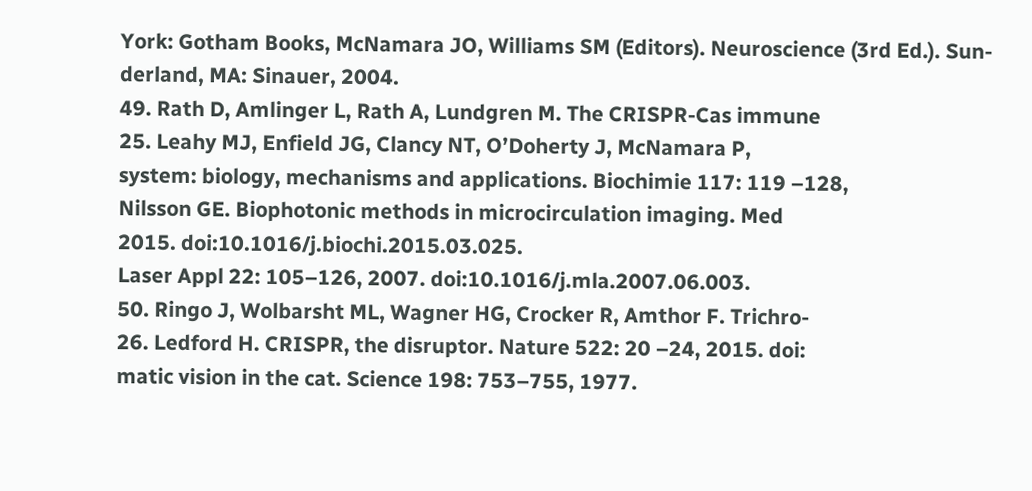York: Gotham Books, McNamara JO, Williams SM (Editors). Neuroscience (3rd Ed.). Sun-
derland, MA: Sinauer, 2004.
49. Rath D, Amlinger L, Rath A, Lundgren M. The CRISPR-Cas immune
25. Leahy MJ, Enfield JG, Clancy NT, O’Doherty J, McNamara P,
system: biology, mechanisms and applications. Biochimie 117: 119 –128,
Nilsson GE. Biophotonic methods in microcirculation imaging. Med
2015. doi:10.1016/j.biochi.2015.03.025.
Laser Appl 22: 105–126, 2007. doi:10.1016/j.mla.2007.06.003.
50. Ringo J, Wolbarsht ML, Wagner HG, Crocker R, Amthor F. Trichro-
26. Ledford H. CRISPR, the disruptor. Nature 522: 20 –24, 2015. doi:
matic vision in the cat. Science 198: 753–755, 1977.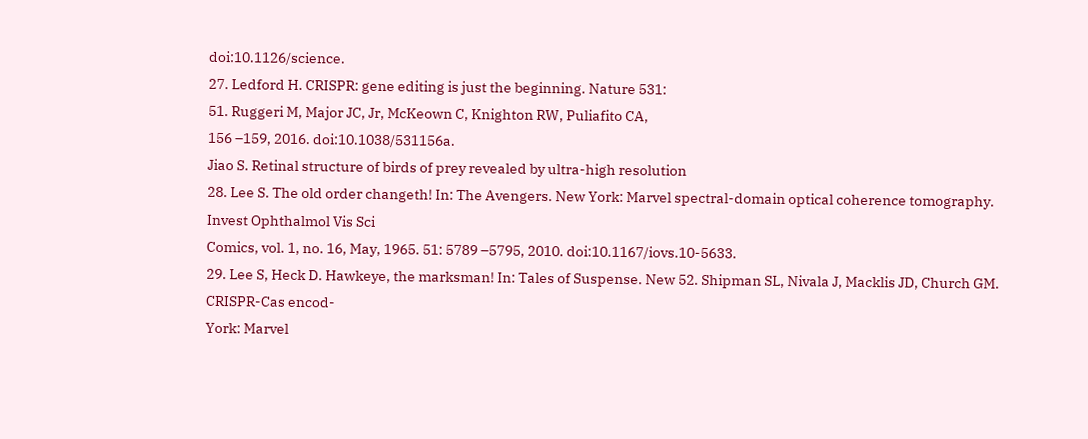doi:10.1126/science.
27. Ledford H. CRISPR: gene editing is just the beginning. Nature 531:
51. Ruggeri M, Major JC, Jr, McKeown C, Knighton RW, Puliafito CA,
156 –159, 2016. doi:10.1038/531156a.
Jiao S. Retinal structure of birds of prey revealed by ultra-high resolution
28. Lee S. The old order changeth! In: The Avengers. New York: Marvel spectral-domain optical coherence tomography. Invest Ophthalmol Vis Sci
Comics, vol. 1, no. 16, May, 1965. 51: 5789 –5795, 2010. doi:10.1167/iovs.10-5633.
29. Lee S, Heck D. Hawkeye, the marksman! In: Tales of Suspense. New 52. Shipman SL, Nivala J, Macklis JD, Church GM. CRISPR-Cas encod-
York: Marvel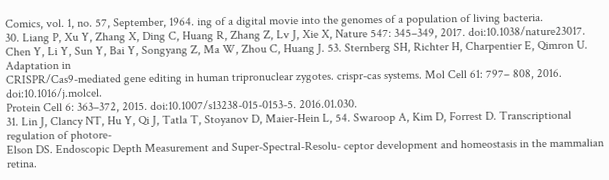Comics, vol. 1, no. 57, September, 1964. ing of a digital movie into the genomes of a population of living bacteria.
30. Liang P, Xu Y, Zhang X, Ding C, Huang R, Zhang Z, Lv J, Xie X, Nature 547: 345–349, 2017. doi:10.1038/nature23017.
Chen Y, Li Y, Sun Y, Bai Y, Songyang Z, Ma W, Zhou C, Huang J. 53. Sternberg SH, Richter H, Charpentier E, Qimron U. Adaptation in
CRISPR/Cas9-mediated gene editing in human tripronuclear zygotes. crispr-cas systems. Mol Cell 61: 797– 808, 2016. doi:10.1016/j.molcel.
Protein Cell 6: 363–372, 2015. doi:10.1007/s13238-015-0153-5. 2016.01.030.
31. Lin J, Clancy NT, Hu Y, Qi J, Tatla T, Stoyanov D, Maier-Hein L, 54. Swaroop A, Kim D, Forrest D. Transcriptional regulation of photore-
Elson DS. Endoscopic Depth Measurement and Super-Spectral-Resolu- ceptor development and homeostasis in the mammalian retina.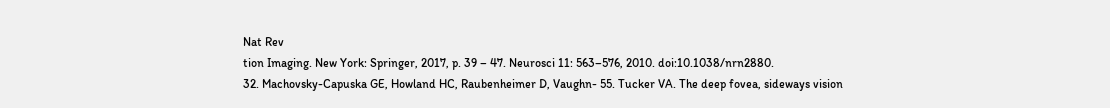Nat Rev
tion Imaging. New York: Springer, 2017, p. 39 – 47. Neurosci 11: 563–576, 2010. doi:10.1038/nrn2880.
32. Machovsky-Capuska GE, Howland HC, Raubenheimer D, Vaughn- 55. Tucker VA. The deep fovea, sideways vision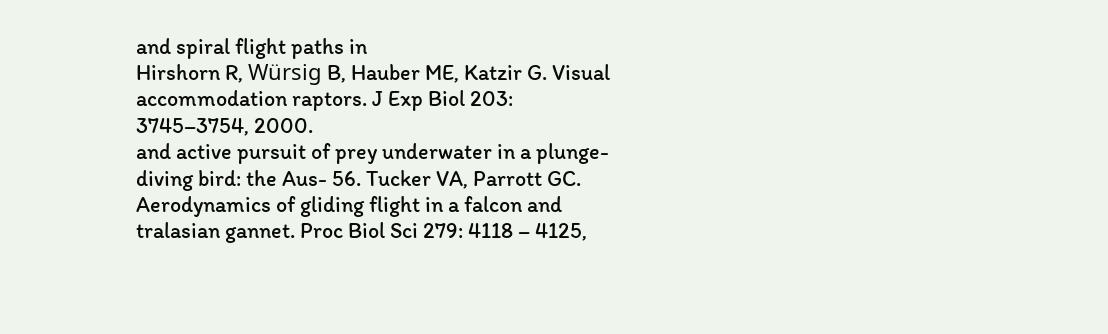and spiral flight paths in
Hirshorn R, Würsig B, Hauber ME, Katzir G. Visual accommodation raptors. J Exp Biol 203: 3745–3754, 2000.
and active pursuit of prey underwater in a plunge-diving bird: the Aus- 56. Tucker VA, Parrott GC. Aerodynamics of gliding flight in a falcon and
tralasian gannet. Proc Biol Sci 279: 4118 – 4125,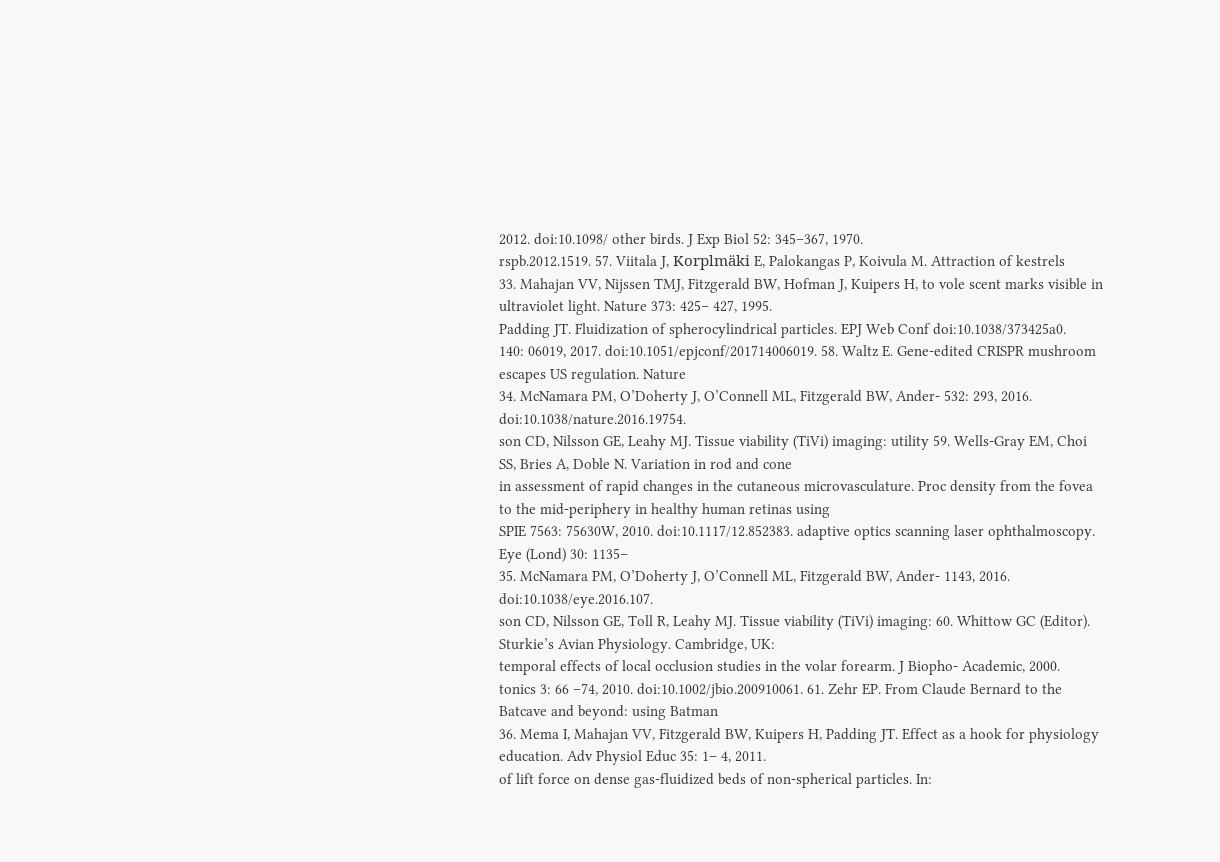2012. doi:10.1098/ other birds. J Exp Biol 52: 345–367, 1970.
rspb.2012.1519. 57. Viitala J, Korplmäki E, Palokangas P, Koivula M. Attraction of kestrels
33. Mahajan VV, Nijssen TMJ, Fitzgerald BW, Hofman J, Kuipers H, to vole scent marks visible in ultraviolet light. Nature 373: 425– 427, 1995.
Padding JT. Fluidization of spherocylindrical particles. EPJ Web Conf doi:10.1038/373425a0.
140: 06019, 2017. doi:10.1051/epjconf/201714006019. 58. Waltz E. Gene-edited CRISPR mushroom escapes US regulation. Nature
34. McNamara PM, O’Doherty J, O’Connell ML, Fitzgerald BW, Ander- 532: 293, 2016. doi:10.1038/nature.2016.19754.
son CD, Nilsson GE, Leahy MJ. Tissue viability (TiVi) imaging: utility 59. Wells-Gray EM, Choi SS, Bries A, Doble N. Variation in rod and cone
in assessment of rapid changes in the cutaneous microvasculature. Proc density from the fovea to the mid-periphery in healthy human retinas using
SPIE 7563: 75630W, 2010. doi:10.1117/12.852383. adaptive optics scanning laser ophthalmoscopy. Eye (Lond) 30: 1135–
35. McNamara PM, O’Doherty J, O’Connell ML, Fitzgerald BW, Ander- 1143, 2016. doi:10.1038/eye.2016.107.
son CD, Nilsson GE, Toll R, Leahy MJ. Tissue viability (TiVi) imaging: 60. Whittow GC (Editor). Sturkie’s Avian Physiology. Cambridge, UK:
temporal effects of local occlusion studies in the volar forearm. J Biopho- Academic, 2000.
tonics 3: 66 –74, 2010. doi:10.1002/jbio.200910061. 61. Zehr EP. From Claude Bernard to the Batcave and beyond: using Batman
36. Mema I, Mahajan VV, Fitzgerald BW, Kuipers H, Padding JT. Effect as a hook for physiology education. Adv Physiol Educ 35: 1– 4, 2011.
of lift force on dense gas-fluidized beds of non-spherical particles. In: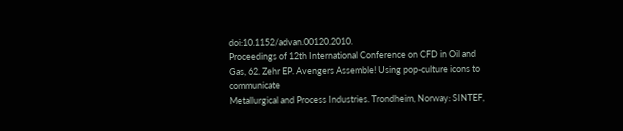doi:10.1152/advan.00120.2010.
Proceedings of 12th International Conference on CFD in Oil and Gas, 62. Zehr EP. Avengers Assemble! Using pop-culture icons to communicate
Metallurgical and Process Industries. Trondheim, Norway: SINTEF,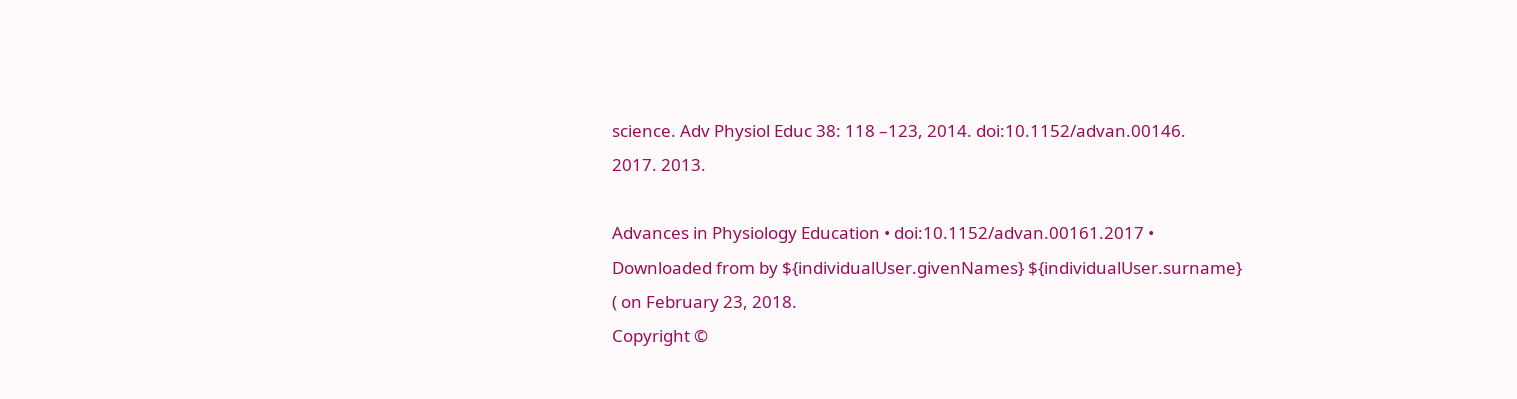science. Adv Physiol Educ 38: 118 –123, 2014. doi:10.1152/advan.00146.
2017. 2013.

Advances in Physiology Education • doi:10.1152/advan.00161.2017 •
Downloaded from by ${individualUser.givenNames} ${individualUser.surname} ( on February 23, 2018.
Copyright ©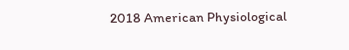2018 American Physiological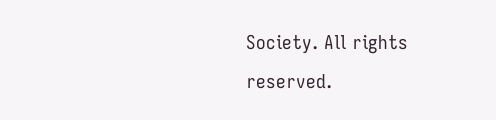Society. All rights reserved.